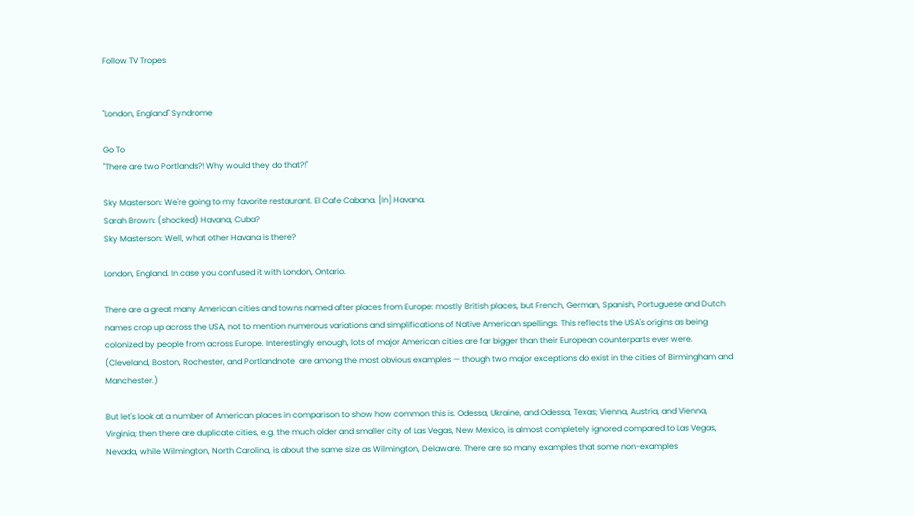Follow TV Tropes


"London, England" Syndrome

Go To
"There are two Portlands?! Why would they do that?!"

Sky Masterson: We're going to my favorite restaurant. El Cafe Cabana. [In] Havana.
Sarah Brown: (shocked) Havana, Cuba?
Sky Masterson: Well, what other Havana is there?

London, England. In case you confused it with London, Ontario.

There are a great many American cities and towns named after places from Europe: mostly British places, but French, German, Spanish, Portuguese and Dutch names crop up across the USA, not to mention numerous variations and simplifications of Native American spellings. This reflects the USA's origins as being colonized by people from across Europe. Interestingly enough, lots of major American cities are far bigger than their European counterparts ever were. (Cleveland, Boston, Rochester, and Portlandnote  are among the most obvious examples — though two major exceptions do exist in the cities of Birmingham and Manchester.)

But let's look at a number of American places in comparison to show how common this is. Odessa, Ukraine, and Odessa, Texas; Vienna, Austria, and Vienna, Virginia; then there are duplicate cities, e.g. the much older and smaller city of Las Vegas, New Mexico, is almost completely ignored compared to Las Vegas, Nevada, while Wilmington, North Carolina, is about the same size as Wilmington, Delaware. There are so many examples that some non-examples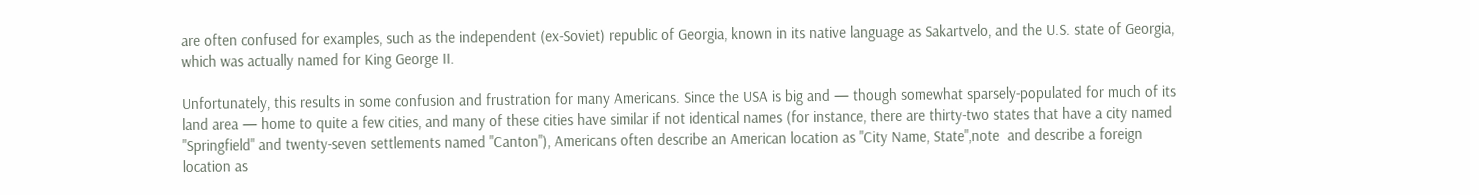are often confused for examples, such as the independent (ex-Soviet) republic of Georgia, known in its native language as Sakartvelo, and the U.S. state of Georgia, which was actually named for King George II.

Unfortunately, this results in some confusion and frustration for many Americans. Since the USA is big and — though somewhat sparsely-populated for much of its land area — home to quite a few cities, and many of these cities have similar if not identical names (for instance, there are thirty-two states that have a city named "Springfield" and twenty-seven settlements named "Canton"), Americans often describe an American location as "City Name, State",note  and describe a foreign location as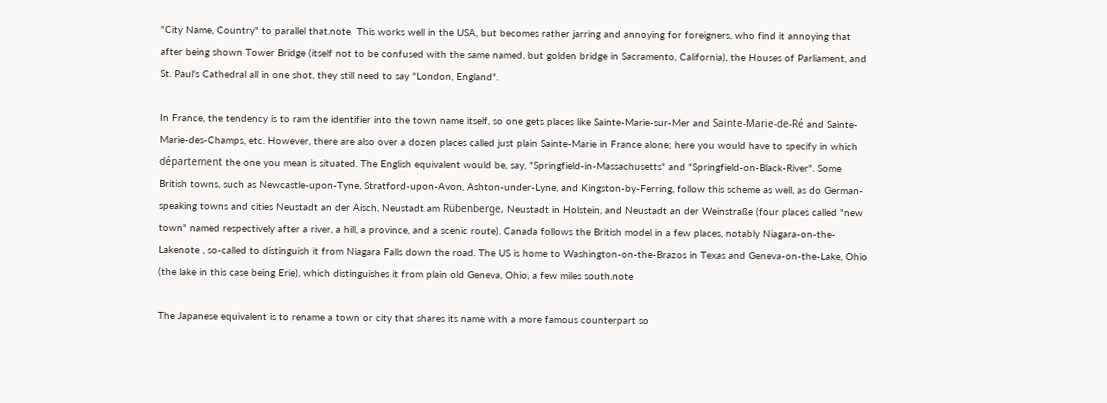"City Name, Country" to parallel that.note  This works well in the USA, but becomes rather jarring and annoying for foreigners, who find it annoying that after being shown Tower Bridge (itself not to be confused with the same named, but golden bridge in Sacramento, California), the Houses of Parliament, and St. Paul's Cathedral all in one shot, they still need to say "London, England".

In France, the tendency is to ram the identifier into the town name itself, so one gets places like Sainte-Marie-sur-Mer and Sainte-Marie-de-Ré and Sainte-Marie-des-Champs, etc. However, there are also over a dozen places called just plain Sainte-Marie in France alone; here you would have to specify in which département the one you mean is situated. The English equivalent would be, say, "Springfield-in-Massachusetts" and "Springfield-on-Black-River". Some British towns, such as Newcastle-upon-Tyne, Stratford-upon-Avon, Ashton-under-Lyne, and Kingston-by-Ferring, follow this scheme as well, as do German-speaking towns and cities Neustadt an der Aisch, Neustadt am Rübenberge, Neustadt in Holstein, and Neustadt an der Weinstraße (four places called "new town" named respectively after a river, a hill, a province, and a scenic route). Canada follows the British model in a few places, notably Niagara-on-the-Lakenote , so-called to distinguish it from Niagara Falls down the road. The US is home to Washington-on-the-Brazos in Texas and Geneva-on-the-Lake, Ohio (the lake in this case being Erie), which distinguishes it from plain old Geneva, Ohio, a few miles south.note

The Japanese equivalent is to rename a town or city that shares its name with a more famous counterpart so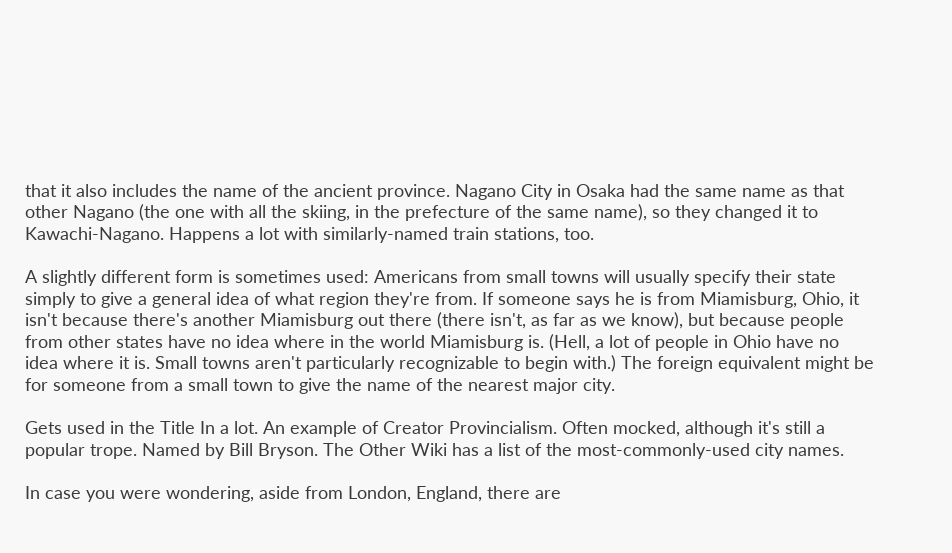that it also includes the name of the ancient province. Nagano City in Osaka had the same name as that other Nagano (the one with all the skiing, in the prefecture of the same name), so they changed it to Kawachi-Nagano. Happens a lot with similarly-named train stations, too.

A slightly different form is sometimes used: Americans from small towns will usually specify their state simply to give a general idea of what region they're from. If someone says he is from Miamisburg, Ohio, it isn't because there's another Miamisburg out there (there isn't, as far as we know), but because people from other states have no idea where in the world Miamisburg is. (Hell, a lot of people in Ohio have no idea where it is. Small towns aren't particularly recognizable to begin with.) The foreign equivalent might be for someone from a small town to give the name of the nearest major city.

Gets used in the Title In a lot. An example of Creator Provincialism. Often mocked, although it's still a popular trope. Named by Bill Bryson. The Other Wiki has a list of the most-commonly-used city names.

In case you were wondering, aside from London, England, there are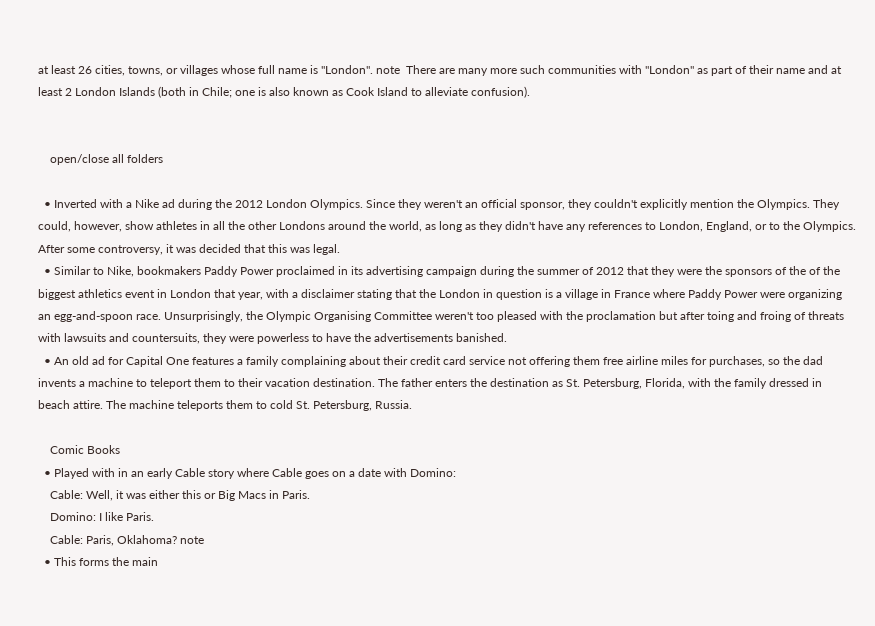at least 26 cities, towns, or villages whose full name is "London". note  There are many more such communities with "London" as part of their name and at least 2 London Islands (both in Chile; one is also known as Cook Island to alleviate confusion).


    open/close all folders

  • Inverted with a Nike ad during the 2012 London Olympics. Since they weren't an official sponsor, they couldn't explicitly mention the Olympics. They could, however, show athletes in all the other Londons around the world, as long as they didn't have any references to London, England, or to the Olympics. After some controversy, it was decided that this was legal.
  • Similar to Nike, bookmakers Paddy Power proclaimed in its advertising campaign during the summer of 2012 that they were the sponsors of the of the biggest athletics event in London that year, with a disclaimer stating that the London in question is a village in France where Paddy Power were organizing an egg-and-spoon race. Unsurprisingly, the Olympic Organising Committee weren't too pleased with the proclamation but after toing and froing of threats with lawsuits and countersuits, they were powerless to have the advertisements banished.
  • An old ad for Capital One features a family complaining about their credit card service not offering them free airline miles for purchases, so the dad invents a machine to teleport them to their vacation destination. The father enters the destination as St. Petersburg, Florida, with the family dressed in beach attire. The machine teleports them to cold St. Petersburg, Russia.

    Comic Books
  • Played with in an early Cable story where Cable goes on a date with Domino:
    Cable: Well, it was either this or Big Macs in Paris.
    Domino: I like Paris.
    Cable: Paris, Oklahoma? note
  • This forms the main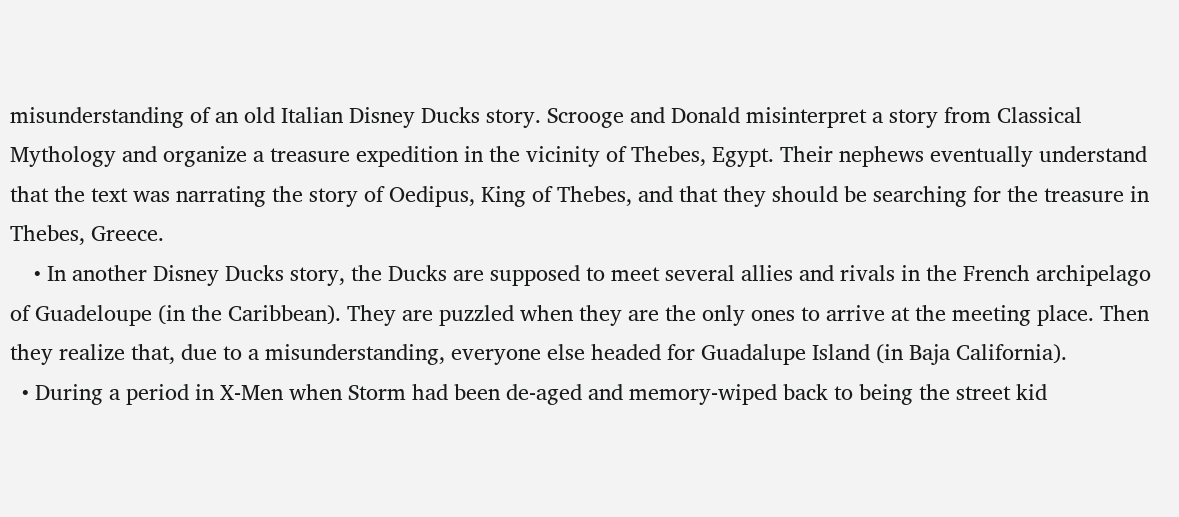misunderstanding of an old Italian Disney Ducks story. Scrooge and Donald misinterpret a story from Classical Mythology and organize a treasure expedition in the vicinity of Thebes, Egypt. Their nephews eventually understand that the text was narrating the story of Oedipus, King of Thebes, and that they should be searching for the treasure in Thebes, Greece.
    • In another Disney Ducks story, the Ducks are supposed to meet several allies and rivals in the French archipelago of Guadeloupe (in the Caribbean). They are puzzled when they are the only ones to arrive at the meeting place. Then they realize that, due to a misunderstanding, everyone else headed for Guadalupe Island (in Baja California).
  • During a period in X-Men when Storm had been de-aged and memory-wiped back to being the street kid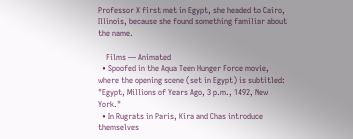Professor X first met in Egypt, she headed to Cairo, Illinois, because she found something familiar about the name.

    Films — Animated
  • Spoofed in the Aqua Teen Hunger Force movie, where the opening scene (set in Egypt) is subtitled: "Egypt, Millions of Years Ago, 3 p.m., 1492, New York."
  • In Rugrats in Paris, Kira and Chas introduce themselves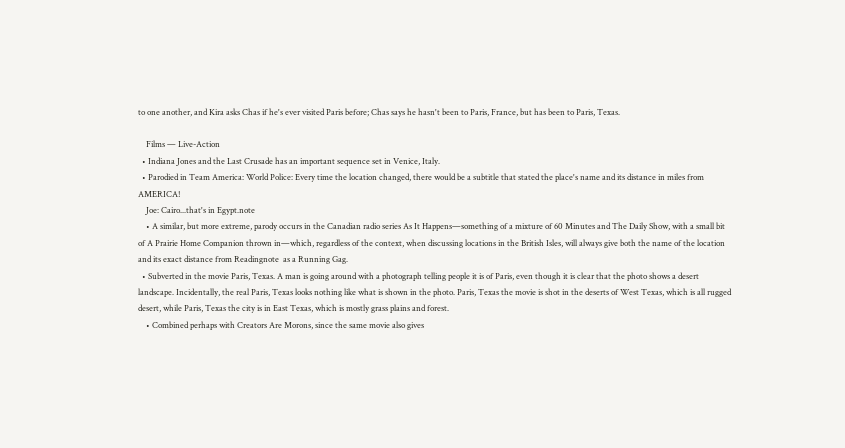to one another, and Kira asks Chas if he's ever visited Paris before; Chas says he hasn't been to Paris, France, but has been to Paris, Texas.

    Films — Live-Action
  • Indiana Jones and the Last Crusade has an important sequence set in Venice, Italy.
  • Parodied in Team America: World Police: Every time the location changed, there would be a subtitle that stated the place's name and its distance in miles from AMERICA!
    Joe: Cairo...that's in Egypt.note
    • A similar, but more extreme, parody occurs in the Canadian radio series As It Happens—something of a mixture of 60 Minutes and The Daily Show, with a small bit of A Prairie Home Companion thrown in—which, regardless of the context, when discussing locations in the British Isles, will always give both the name of the location and its exact distance from Readingnote  as a Running Gag.
  • Subverted in the movie Paris, Texas. A man is going around with a photograph telling people it is of Paris, even though it is clear that the photo shows a desert landscape. Incidentally, the real Paris, Texas looks nothing like what is shown in the photo. Paris, Texas the movie is shot in the deserts of West Texas, which is all rugged desert, while Paris, Texas the city is in East Texas, which is mostly grass plains and forest.
    • Combined perhaps with Creators Are Morons, since the same movie also gives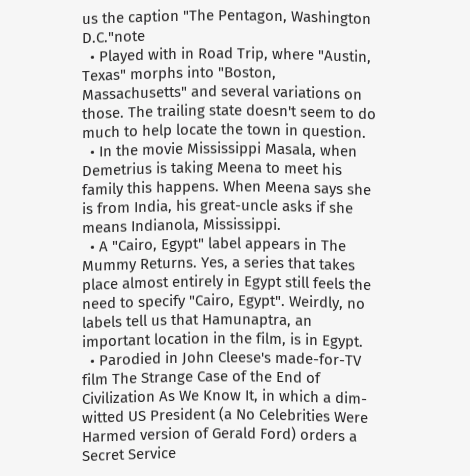us the caption "The Pentagon, Washington D.C."note
  • Played with in Road Trip, where "Austin, Texas" morphs into "Boston, Massachusetts" and several variations on those. The trailing state doesn't seem to do much to help locate the town in question.
  • In the movie Mississippi Masala, when Demetrius is taking Meena to meet his family this happens. When Meena says she is from India, his great-uncle asks if she means Indianola, Mississippi.
  • A "Cairo, Egypt" label appears in The Mummy Returns. Yes, a series that takes place almost entirely in Egypt still feels the need to specify "Cairo, Egypt". Weirdly, no labels tell us that Hamunaptra, an important location in the film, is in Egypt.
  • Parodied in John Cleese's made-for-TV film The Strange Case of the End of Civilization As We Know It, in which a dim-witted US President (a No Celebrities Were Harmed version of Gerald Ford) orders a Secret Service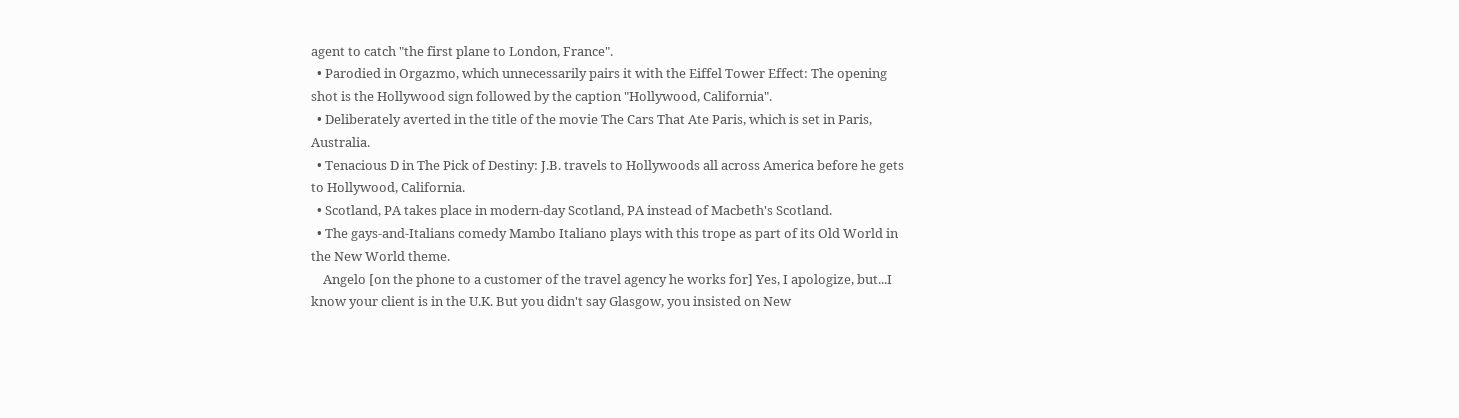agent to catch "the first plane to London, France".
  • Parodied in Orgazmo, which unnecessarily pairs it with the Eiffel Tower Effect: The opening shot is the Hollywood sign followed by the caption "Hollywood, California".
  • Deliberately averted in the title of the movie The Cars That Ate Paris, which is set in Paris, Australia.
  • Tenacious D in The Pick of Destiny: J.B. travels to Hollywoods all across America before he gets to Hollywood, California.
  • Scotland, PA takes place in modern-day Scotland, PA instead of Macbeth's Scotland.
  • The gays-and-Italians comedy Mambo Italiano plays with this trope as part of its Old World in the New World theme.
    Angelo [on the phone to a customer of the travel agency he works for] Yes, I apologize, but...I know your client is in the U.K. But you didn't say Glasgow, you insisted on New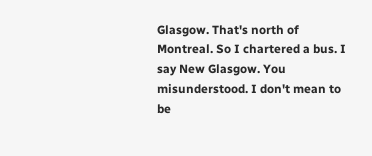Glasgow. That's north of Montreal. So I chartered a bus. I say New Glasgow. You misunderstood. I don't mean to be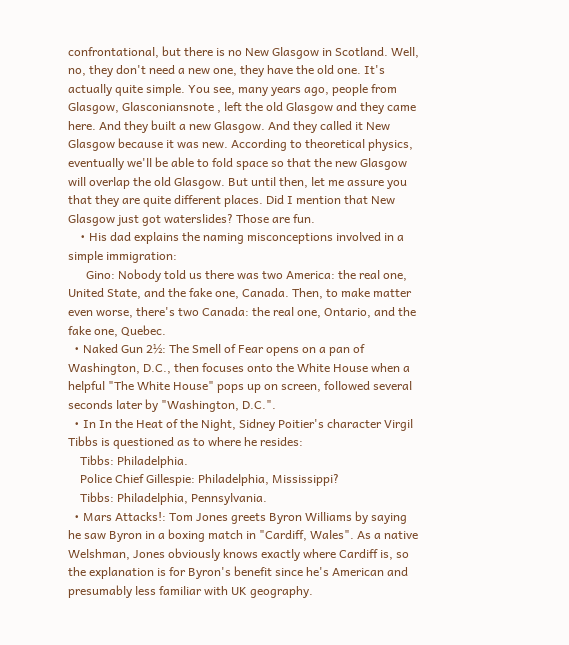confrontational, but there is no New Glasgow in Scotland. Well, no, they don't need a new one, they have the old one. It's actually quite simple. You see, many years ago, people from Glasgow, Glasconiansnote , left the old Glasgow and they came here. And they built a new Glasgow. And they called it New Glasgow because it was new. According to theoretical physics, eventually we'll be able to fold space so that the new Glasgow will overlap the old Glasgow. But until then, let me assure you that they are quite different places. Did I mention that New Glasgow just got waterslides? Those are fun.
    • His dad explains the naming misconceptions involved in a simple immigration:
      Gino: Nobody told us there was two America: the real one, United State, and the fake one, Canada. Then, to make matter even worse, there's two Canada: the real one, Ontario, and the fake one, Quebec.
  • Naked Gun 2½: The Smell of Fear opens on a pan of Washington, D.C., then focuses onto the White House when a helpful "The White House" pops up on screen, followed several seconds later by "Washington, D.C.".
  • In In the Heat of the Night, Sidney Poitier's character Virgil Tibbs is questioned as to where he resides:
    Tibbs: Philadelphia.
    Police Chief Gillespie: Philadelphia, Mississippi?
    Tibbs: Philadelphia, Pennsylvania.
  • Mars Attacks!: Tom Jones greets Byron Williams by saying he saw Byron in a boxing match in "Cardiff, Wales". As a native Welshman, Jones obviously knows exactly where Cardiff is, so the explanation is for Byron's benefit since he's American and presumably less familiar with UK geography.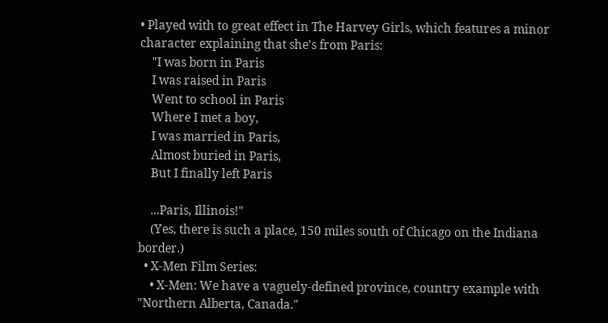• Played with to great effect in The Harvey Girls, which features a minor character explaining that she's from Paris:
    "I was born in Paris
    I was raised in Paris
    Went to school in Paris
    Where I met a boy,
    I was married in Paris,
    Almost buried in Paris,
    But I finally left Paris

    ...Paris, Illinois!"
    (Yes, there is such a place, 150 miles south of Chicago on the Indiana border.)
  • X-Men Film Series:
    • X-Men: We have a vaguely-defined province, country example with "Northern Alberta, Canada."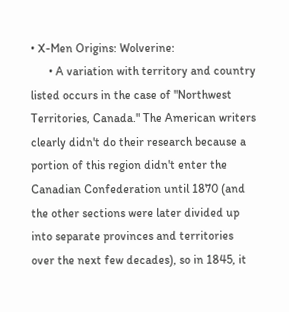• X-Men Origins: Wolverine:
      • A variation with territory and country listed occurs in the case of "Northwest Territories, Canada." The American writers clearly didn't do their research because a portion of this region didn't enter the Canadian Confederation until 1870 (and the other sections were later divided up into separate provinces and territories over the next few decades), so in 1845, it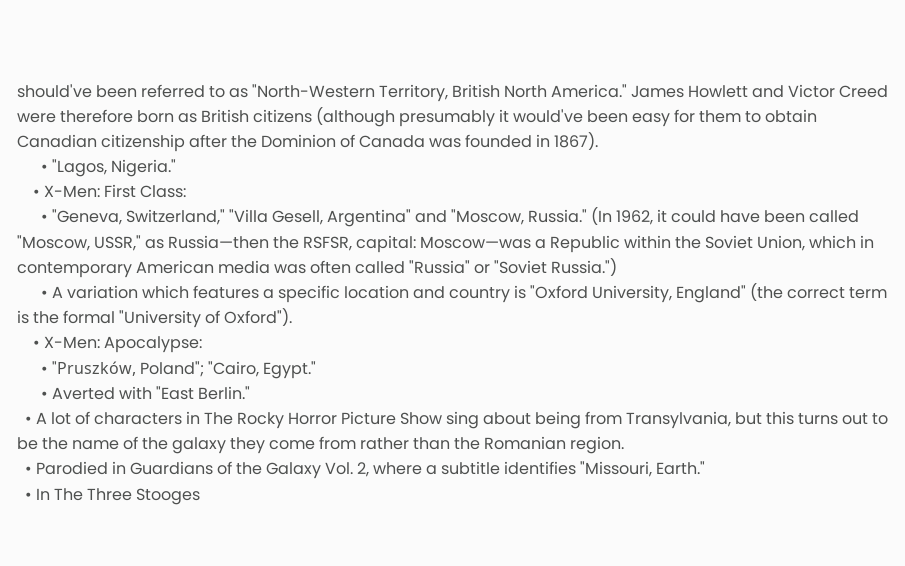should've been referred to as "North-Western Territory, British North America." James Howlett and Victor Creed were therefore born as British citizens (although presumably it would've been easy for them to obtain Canadian citizenship after the Dominion of Canada was founded in 1867).
      • "Lagos, Nigeria."
    • X-Men: First Class:
      • "Geneva, Switzerland," "Villa Gesell, Argentina" and "Moscow, Russia." (In 1962, it could have been called "Moscow, USSR," as Russia—then the RSFSR, capital: Moscow—was a Republic within the Soviet Union, which in contemporary American media was often called "Russia" or "Soviet Russia.")
      • A variation which features a specific location and country is "Oxford University, England" (the correct term is the formal "University of Oxford").
    • X-Men: Apocalypse:
      • "Pruszków, Poland"; "Cairo, Egypt."
      • Averted with "East Berlin."
  • A lot of characters in The Rocky Horror Picture Show sing about being from Transylvania, but this turns out to be the name of the galaxy they come from rather than the Romanian region.
  • Parodied in Guardians of the Galaxy Vol. 2, where a subtitle identifies "Missouri, Earth."
  • In The Three Stooges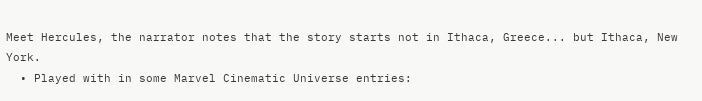Meet Hercules, the narrator notes that the story starts not in Ithaca, Greece... but Ithaca, New York.
  • Played with in some Marvel Cinematic Universe entries: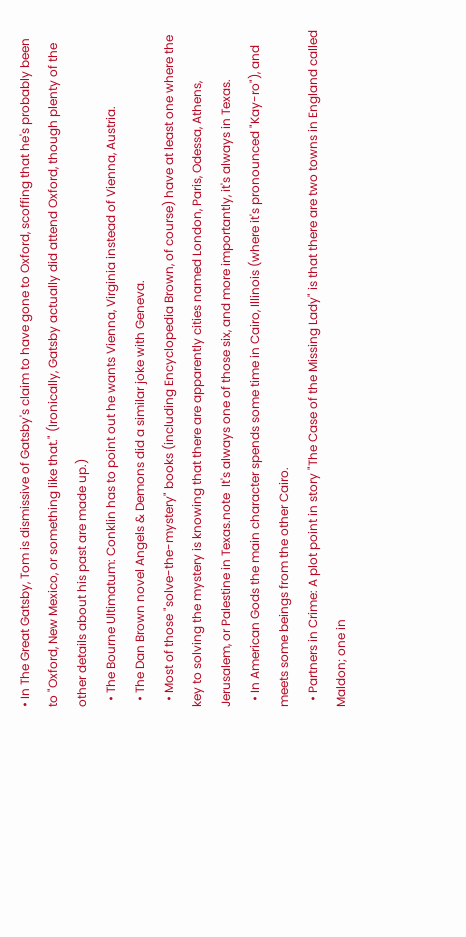• In The Great Gatsby, Tom is dismissive of Gatsby's claim to have gone to Oxford, scoffing that he's probably been to "Oxford, New Mexico, or something like that." (Ironically, Gatsby actually did attend Oxford, though plenty of the other details about his past are made up.)
  • The Bourne Ultimatum: Conklin has to point out he wants Vienna, Virginia instead of Vienna, Austria.
  • The Dan Brown novel Angels & Demons did a similar joke with Geneva.
  • Most of those "solve-the-mystery" books (including Encyclopedia Brown, of course) have at least one where the key to solving the mystery is knowing that there are apparently cities named London, Paris, Odessa, Athens, Jerusalem, or Palestine in Texas.note  It's always one of those six, and more importantly, it's always in Texas.
  • In American Gods the main character spends some time in Cairo, Illinois (where it's pronounced "Kay-ro"), and meets some beings from the other Cairo.
  • Partners in Crime: A plot point in story "The Case of the Missing Lady" is that there are two towns in England called Maldon; one in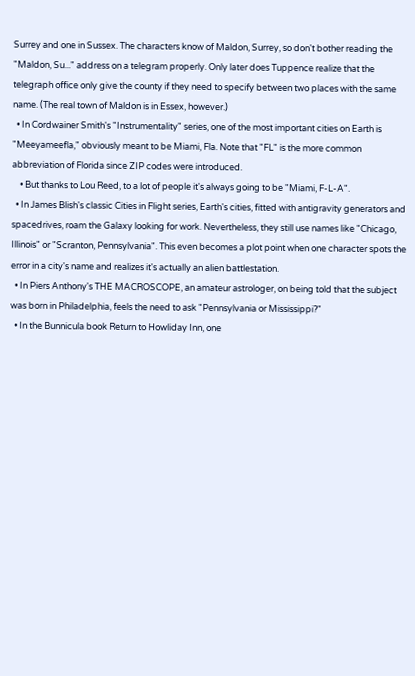Surrey and one in Sussex. The characters know of Maldon, Surrey, so don't bother reading the "Maldon, Su..." address on a telegram properly. Only later does Tuppence realize that the telegraph office only give the county if they need to specify between two places with the same name. (The real town of Maldon is in Essex, however.)
  • In Cordwainer Smith's "Instrumentality" series, one of the most important cities on Earth is "Meeyameefla," obviously meant to be Miami, Fla. Note that "FL" is the more common abbreviation of Florida since ZIP codes were introduced.
    • But thanks to Lou Reed, to a lot of people it's always going to be "Miami, F-L-A".
  • In James Blish's classic Cities in Flight series, Earth's cities, fitted with antigravity generators and spacedrives, roam the Galaxy looking for work. Nevertheless, they still use names like "Chicago, Illinois" or "Scranton, Pennsylvania". This even becomes a plot point when one character spots the error in a city's name and realizes it's actually an alien battlestation.
  • In Piers Anthony's THE MACROSCOPE, an amateur astrologer, on being told that the subject was born in Philadelphia, feels the need to ask "Pennsylvania or Mississippi?"
  • In the Bunnicula book Return to Howliday Inn, one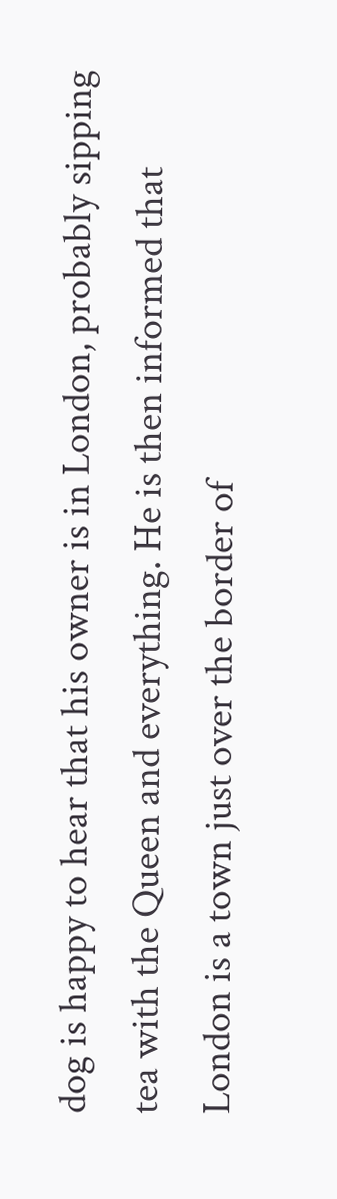dog is happy to hear that his owner is in London, probably sipping tea with the Queen and everything. He is then informed that London is a town just over the border of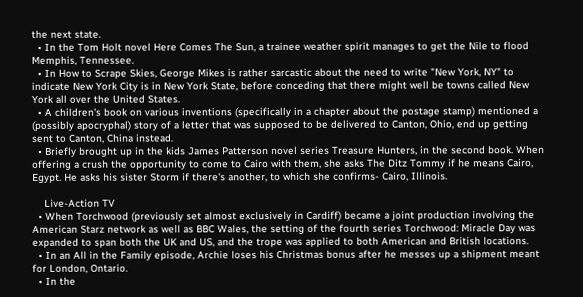the next state.
  • In the Tom Holt novel Here Comes The Sun, a trainee weather spirit manages to get the Nile to flood Memphis, Tennessee.
  • In How to Scrape Skies, George Mikes is rather sarcastic about the need to write "New York, NY" to indicate New York City is in New York State, before conceding that there might well be towns called New York all over the United States.
  • A children's book on various inventions (specifically in a chapter about the postage stamp) mentioned a (possibly apocryphal) story of a letter that was supposed to be delivered to Canton, Ohio, end up getting sent to Canton, China instead.
  • Briefly brought up in the kids James Patterson novel series Treasure Hunters, in the second book. When offering a crush the opportunity to come to Cairo with them, she asks The Ditz Tommy if he means Cairo, Egypt. He asks his sister Storm if there's another, to which she confirms- Cairo, Illinois.

    Live-Action TV
  • When Torchwood (previously set almost exclusively in Cardiff) became a joint production involving the American Starz network as well as BBC Wales, the setting of the fourth series Torchwood: Miracle Day was expanded to span both the UK and US, and the trope was applied to both American and British locations.
  • In an All in the Family episode, Archie loses his Christmas bonus after he messes up a shipment meant for London, Ontario.
  • In the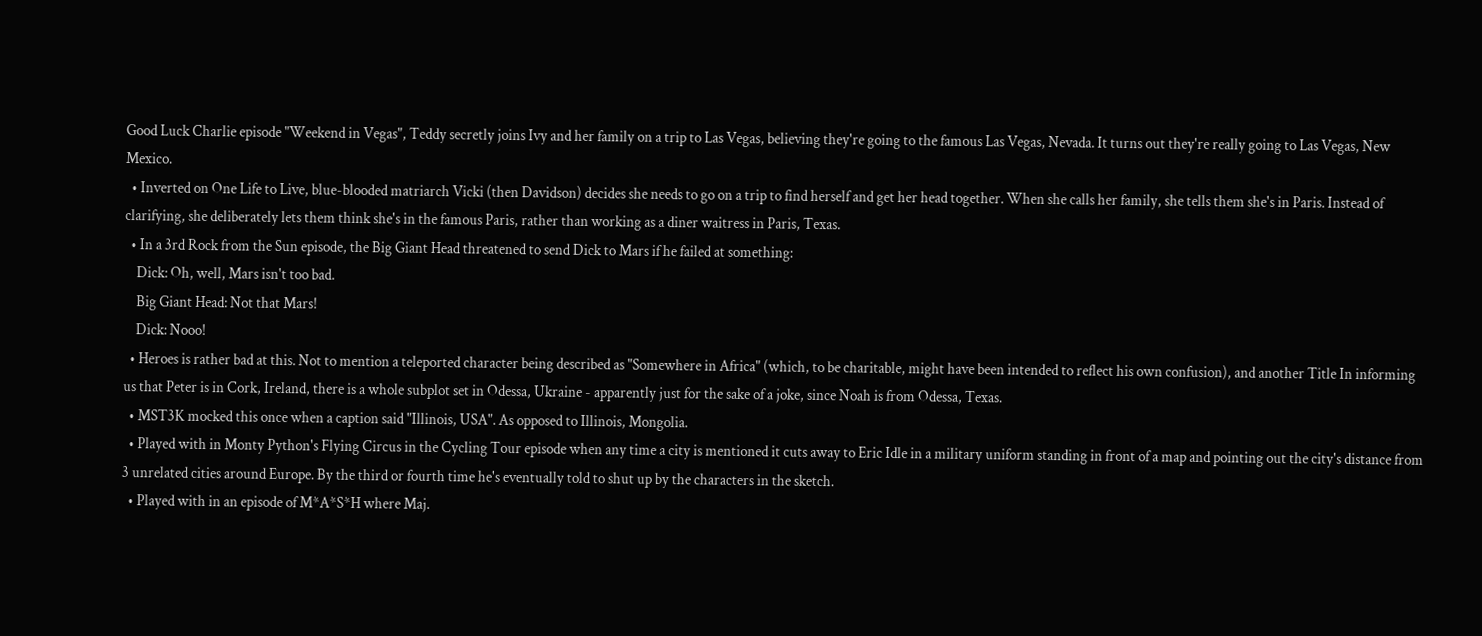Good Luck Charlie episode "Weekend in Vegas", Teddy secretly joins Ivy and her family on a trip to Las Vegas, believing they're going to the famous Las Vegas, Nevada. It turns out they're really going to Las Vegas, New Mexico.
  • Inverted on One Life to Live, blue-blooded matriarch Vicki (then Davidson) decides she needs to go on a trip to find herself and get her head together. When she calls her family, she tells them she's in Paris. Instead of clarifying, she deliberately lets them think she's in the famous Paris, rather than working as a diner waitress in Paris, Texas.
  • In a 3rd Rock from the Sun episode, the Big Giant Head threatened to send Dick to Mars if he failed at something:
    Dick: Oh, well, Mars isn't too bad.
    Big Giant Head: Not that Mars!
    Dick: Nooo!
  • Heroes is rather bad at this. Not to mention a teleported character being described as "Somewhere in Africa" (which, to be charitable, might have been intended to reflect his own confusion), and another Title In informing us that Peter is in Cork, Ireland, there is a whole subplot set in Odessa, Ukraine - apparently just for the sake of a joke, since Noah is from Odessa, Texas.
  • MST3K mocked this once when a caption said "Illinois, USA". As opposed to Illinois, Mongolia.
  • Played with in Monty Python's Flying Circus in the Cycling Tour episode when any time a city is mentioned it cuts away to Eric Idle in a military uniform standing in front of a map and pointing out the city's distance from 3 unrelated cities around Europe. By the third or fourth time he's eventually told to shut up by the characters in the sketch.
  • Played with in an episode of M*A*S*H where Maj.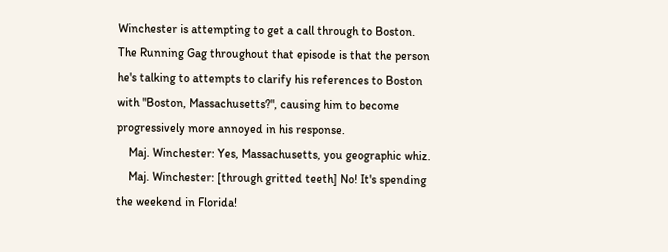Winchester is attempting to get a call through to Boston. The Running Gag throughout that episode is that the person he's talking to attempts to clarify his references to Boston with "Boston, Massachusetts?", causing him to become progressively more annoyed in his response.
    Maj. Winchester: Yes, Massachusetts, you geographic whiz.
    Maj. Winchester: [through gritted teeth] No! It's spending the weekend in Florida!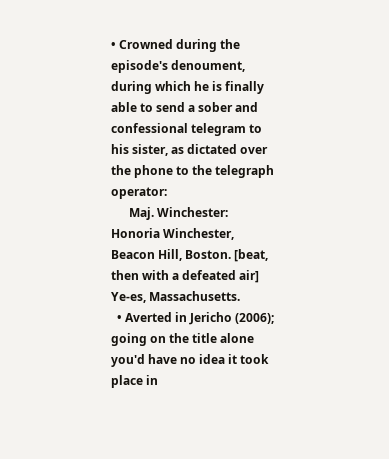• Crowned during the episode's denoument, during which he is finally able to send a sober and confessional telegram to his sister, as dictated over the phone to the telegraph operator:
      Maj. Winchester: Honoria Winchester, Beacon Hill, Boston. [beat, then with a defeated air] Ye-es, Massachusetts.
  • Averted in Jericho (2006); going on the title alone you'd have no idea it took place in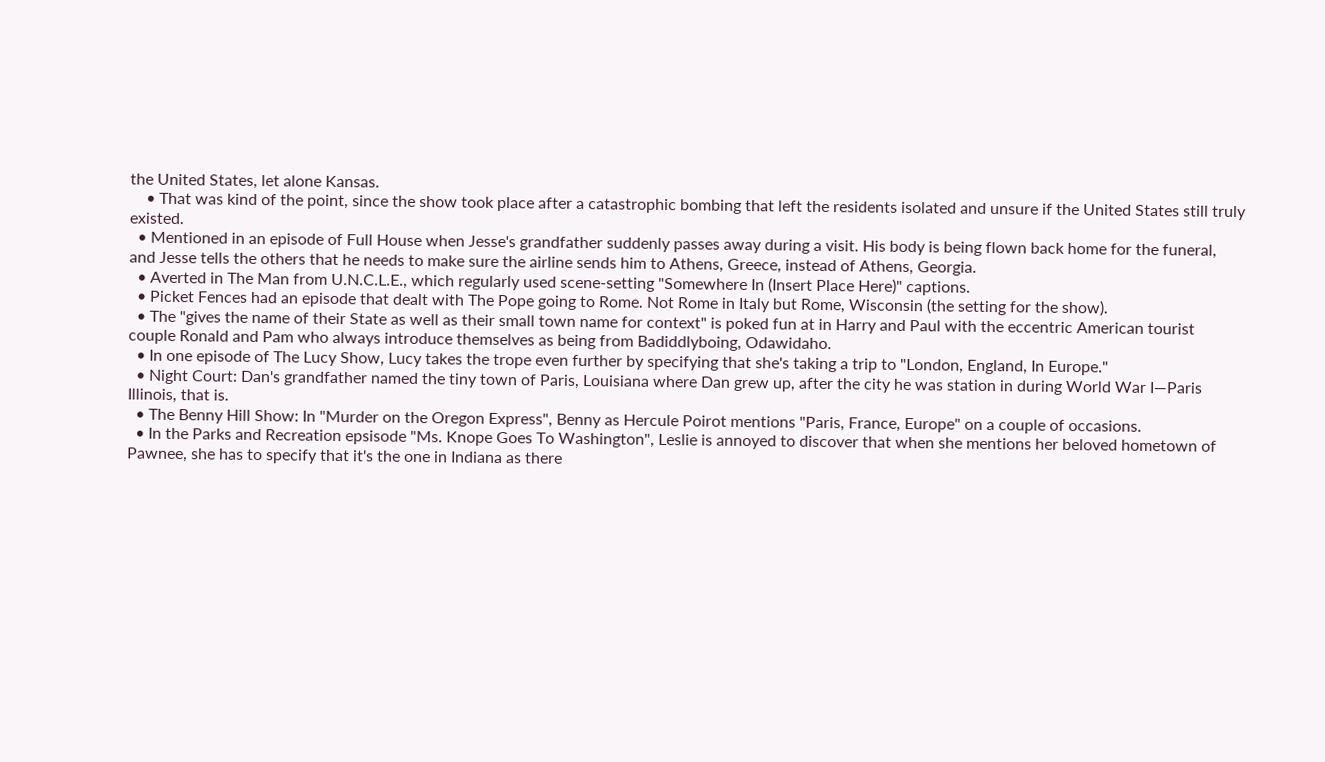the United States, let alone Kansas.
    • That was kind of the point, since the show took place after a catastrophic bombing that left the residents isolated and unsure if the United States still truly existed.
  • Mentioned in an episode of Full House when Jesse's grandfather suddenly passes away during a visit. His body is being flown back home for the funeral, and Jesse tells the others that he needs to make sure the airline sends him to Athens, Greece, instead of Athens, Georgia.
  • Averted in The Man from U.N.C.L.E., which regularly used scene-setting "Somewhere In (Insert Place Here)" captions.
  • Picket Fences had an episode that dealt with The Pope going to Rome. Not Rome in Italy but Rome, Wisconsin (the setting for the show).
  • The "gives the name of their State as well as their small town name for context" is poked fun at in Harry and Paul with the eccentric American tourist couple Ronald and Pam who always introduce themselves as being from Badiddlyboing, Odawidaho.
  • In one episode of The Lucy Show, Lucy takes the trope even further by specifying that she's taking a trip to "London, England, In Europe."
  • Night Court: Dan's grandfather named the tiny town of Paris, Louisiana where Dan grew up, after the city he was station in during World War I—Paris Illinois, that is.
  • The Benny Hill Show: In "Murder on the Oregon Express", Benny as Hercule Poirot mentions "Paris, France, Europe" on a couple of occasions.
  • In the Parks and Recreation epsisode "Ms. Knope Goes To Washington", Leslie is annoyed to discover that when she mentions her beloved hometown of Pawnee, she has to specify that it's the one in Indiana as there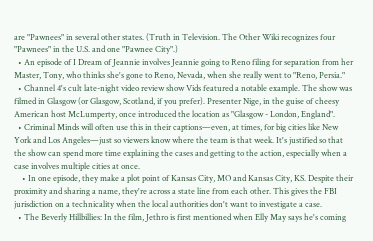are "Pawnees" in several other states. (Truth in Television. The Other Wiki recognizes four "Pawnees" in the U.S. and one "Pawnee City".)
  • An episode of I Dream of Jeannie involves Jeannie going to Reno filing for separation from her Master, Tony, who thinks she's gone to Reno, Nevada, when she really went to "Reno, Persia."
  • Channel 4's cult late-night video review show Vids featured a notable example. The show was filmed in Glasgow (or Glasgow, Scotland, if you prefer). Presenter Nige, in the guise of cheesy American host McLumperty, once introduced the location as "Glasgow - London, England".
  • Criminal Minds will often use this in their captions—even, at times, for big cities like New York and Los Angeles—just so viewers know where the team is that week. It's justified so that the show can spend more time explaining the cases and getting to the action, especially when a case involves multiple cities at once.
    • In one episode, they make a plot point of Kansas City, MO and Kansas City, KS. Despite their proximity and sharing a name, they're across a state line from each other. This gives the FBI jurisdiction on a technicality when the local authorities don't want to investigate a case.
  • The Beverly Hillbillies: In the film, Jethro is first mentioned when Elly May says he's coming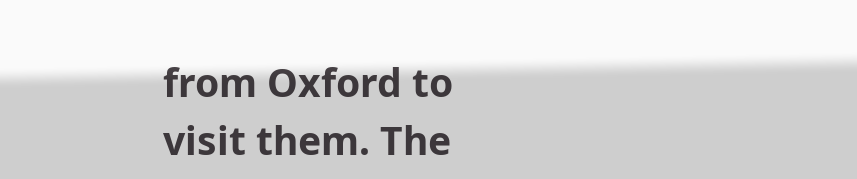from Oxford to visit them. The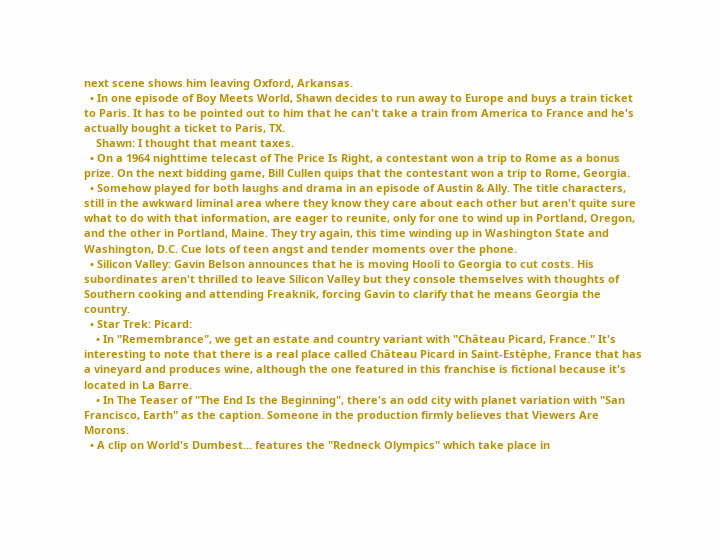next scene shows him leaving Oxford, Arkansas.
  • In one episode of Boy Meets World, Shawn decides to run away to Europe and buys a train ticket to Paris. It has to be pointed out to him that he can't take a train from America to France and he's actually bought a ticket to Paris, TX.
    Shawn: I thought that meant taxes.
  • On a 1964 nighttime telecast of The Price Is Right, a contestant won a trip to Rome as a bonus prize. On the next bidding game, Bill Cullen quips that the contestant won a trip to Rome, Georgia.
  • Somehow played for both laughs and drama in an episode of Austin & Ally. The title characters, still in the awkward liminal area where they know they care about each other but aren't quite sure what to do with that information, are eager to reunite, only for one to wind up in Portland, Oregon, and the other in Portland, Maine. They try again, this time winding up in Washington State and Washington, D.C. Cue lots of teen angst and tender moments over the phone.
  • Silicon Valley: Gavin Belson announces that he is moving Hooli to Georgia to cut costs. His subordinates aren't thrilled to leave Silicon Valley but they console themselves with thoughts of Southern cooking and attending Freaknik, forcing Gavin to clarify that he means Georgia the country.
  • Star Trek: Picard:
    • In "Remembrance", we get an estate and country variant with "Château Picard, France." It's interesting to note that there is a real place called Château Picard in Saint-Estèphe, France that has a vineyard and produces wine, although the one featured in this franchise is fictional because it's located in La Barre.
    • In The Teaser of "The End Is the Beginning", there's an odd city with planet variation with "San Francisco, Earth" as the caption. Someone in the production firmly believes that Viewers Are Morons.
  • A clip on World's Dumbest... features the "Redneck Olympics" which take place in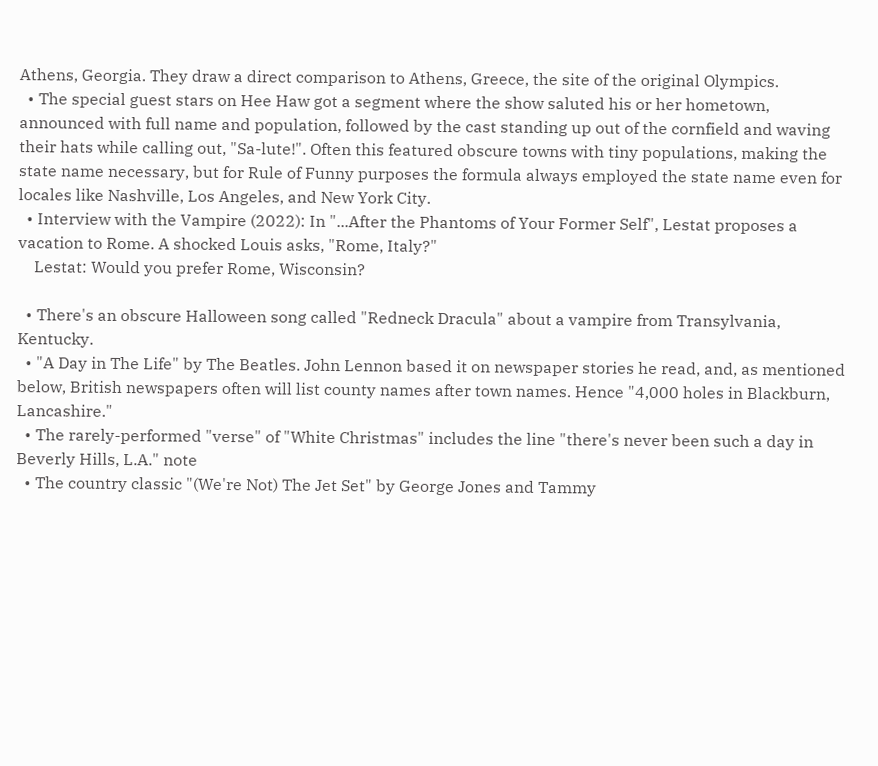Athens, Georgia. They draw a direct comparison to Athens, Greece, the site of the original Olympics.
  • The special guest stars on Hee Haw got a segment where the show saluted his or her hometown, announced with full name and population, followed by the cast standing up out of the cornfield and waving their hats while calling out, "Sa-lute!". Often this featured obscure towns with tiny populations, making the state name necessary, but for Rule of Funny purposes the formula always employed the state name even for locales like Nashville, Los Angeles, and New York City.
  • Interview with the Vampire (2022): In "...After the Phantoms of Your Former Self", Lestat proposes a vacation to Rome. A shocked Louis asks, "Rome, Italy?"
    Lestat: Would you prefer Rome, Wisconsin?

  • There's an obscure Halloween song called "Redneck Dracula" about a vampire from Transylvania, Kentucky.
  • "A Day in The Life" by The Beatles. John Lennon based it on newspaper stories he read, and, as mentioned below, British newspapers often will list county names after town names. Hence "4,000 holes in Blackburn, Lancashire."
  • The rarely-performed "verse" of "White Christmas" includes the line "there's never been such a day in Beverly Hills, L.A." note
  • The country classic "(We're Not) The Jet Set" by George Jones and Tammy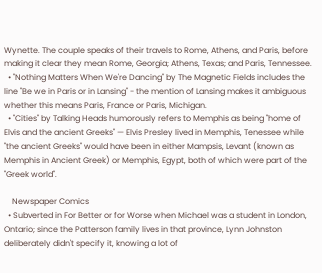Wynette. The couple speaks of their travels to Rome, Athens, and Paris, before making it clear they mean Rome, Georgia; Athens, Texas; and Paris, Tennessee.
  • "Nothing Matters When We're Dancing" by The Magnetic Fields includes the line "Be we in Paris or in Lansing" - the mention of Lansing makes it ambiguous whether this means Paris, France or Paris, Michigan.
  • "Cities" by Talking Heads humorously refers to Memphis as being "home of Elvis and the ancient Greeks" — Elvis Presley lived in Memphis, Tenessee while "the ancient Greeks" would have been in either Mampsis, Levant (known as Memphis in Ancient Greek) or Memphis, Egypt, both of which were part of the "Greek world".

    Newspaper Comics
  • Subverted in For Better or for Worse when Michael was a student in London, Ontario; since the Patterson family lives in that province, Lynn Johnston deliberately didn't specify it, knowing a lot of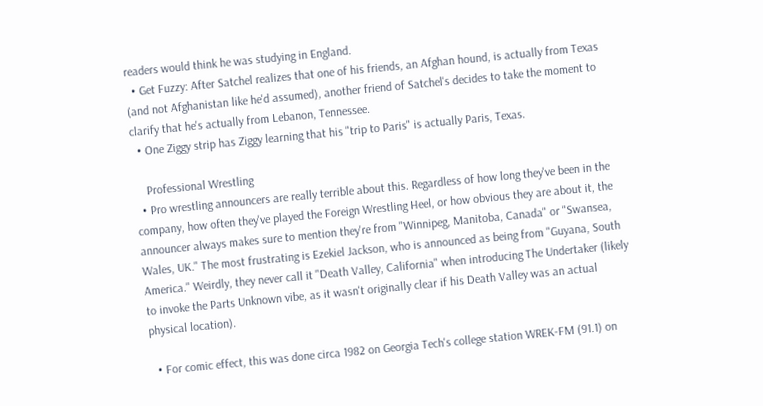readers would think he was studying in England.
  • Get Fuzzy: After Satchel realizes that one of his friends, an Afghan hound, is actually from Texas (and not Afghanistan like he'd assumed), another friend of Satchel's decides to take the moment to clarify that he's actually from Lebanon, Tennessee.
  • One Ziggy strip has Ziggy learning that his "trip to Paris" is actually Paris, Texas.

    Professional Wrestling
  • Pro wrestling announcers are really terrible about this. Regardless of how long they've been in the company, how often they've played the Foreign Wrestling Heel, or how obvious they are about it, the announcer always makes sure to mention they're from "Winnipeg, Manitoba, Canada" or "Swansea, Wales, UK." The most frustrating is Ezekiel Jackson, who is announced as being from "Guyana, South America." Weirdly, they never call it "Death Valley, California" when introducing The Undertaker (likely to invoke the Parts Unknown vibe, as it wasn't originally clear if his Death Valley was an actual physical location).

  • For comic effect, this was done circa 1982 on Georgia Tech's college station WREK-FM (91.1) on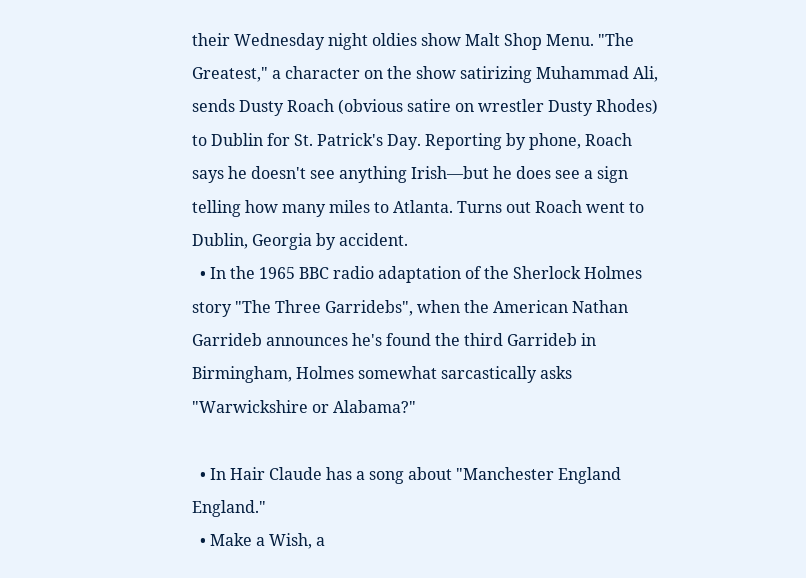their Wednesday night oldies show Malt Shop Menu. "The Greatest," a character on the show satirizing Muhammad Ali, sends Dusty Roach (obvious satire on wrestler Dusty Rhodes) to Dublin for St. Patrick's Day. Reporting by phone, Roach says he doesn't see anything Irish—but he does see a sign telling how many miles to Atlanta. Turns out Roach went to Dublin, Georgia by accident.
  • In the 1965 BBC radio adaptation of the Sherlock Holmes story "The Three Garridebs", when the American Nathan Garrideb announces he's found the third Garrideb in Birmingham, Holmes somewhat sarcastically asks "Warwickshire or Alabama?"

  • In Hair Claude has a song about "Manchester England England."
  • Make a Wish, a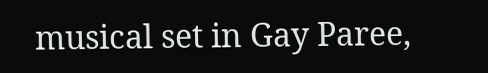musical set in Gay Paree,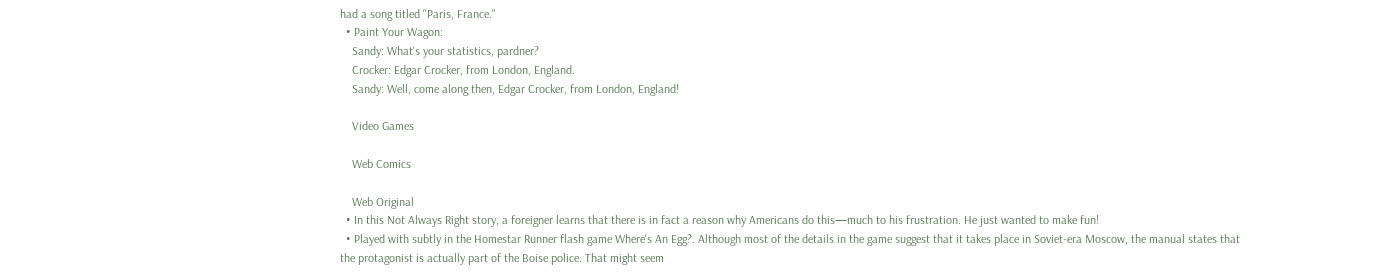had a song titled "Paris, France."
  • Paint Your Wagon:
    Sandy: What's your statistics, pardner?
    Crocker: Edgar Crocker, from London, England.
    Sandy: Well, come along then, Edgar Crocker, from London, England!

    Video Games

    Web Comics

    Web Original
  • In this Not Always Right story, a foreigner learns that there is in fact a reason why Americans do this—much to his frustration. He just wanted to make fun!
  • Played with subtly in the Homestar Runner flash game Where's An Egg?. Although most of the details in the game suggest that it takes place in Soviet-era Moscow, the manual states that the protagonist is actually part of the Boise police. That might seem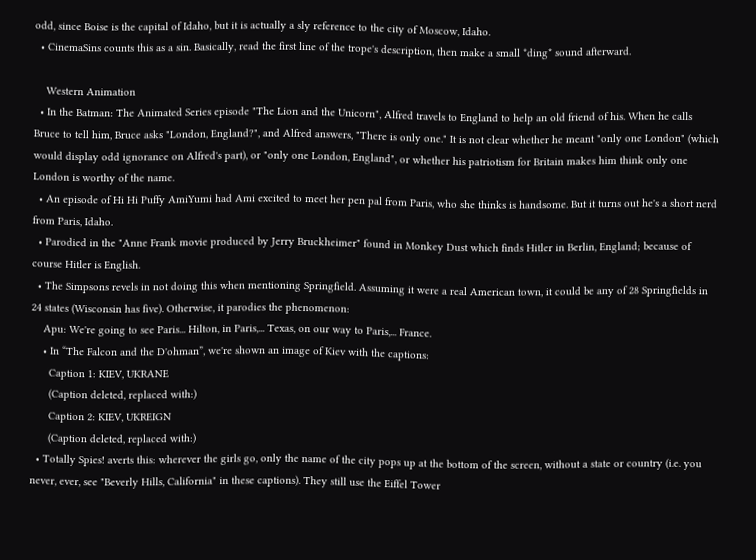odd, since Boise is the capital of Idaho, but it is actually a sly reference to the city of Moscow, Idaho.
  • CinemaSins counts this as a sin. Basically, read the first line of the trope's description, then make a small *ding* sound afterward.

    Western Animation
  • In the Batman: The Animated Series episode "The Lion and the Unicorn", Alfred travels to England to help an old friend of his. When he calls Bruce to tell him, Bruce asks "London, England?", and Alfred answers, "There is only one." It is not clear whether he meant "only one London" (which would display odd ignorance on Alfred's part), or "only one London, England", or whether his patriotism for Britain makes him think only one London is worthy of the name.
  • An episode of Hi Hi Puffy AmiYumi had Ami excited to meet her pen pal from Paris, who she thinks is handsome. But it turns out he's a short nerd from Paris, Idaho.
  • Parodied in the "Anne Frank movie produced by Jerry Bruckheimer" found in Monkey Dust which finds Hitler in Berlin, England; because of course Hitler is English.
  • The Simpsons revels in not doing this when mentioning Springfield. Assuming it were a real American town, it could be any of 28 Springfields in 24 states (Wisconsin has five). Otherwise, it parodies the phenomenon:
    Apu: We're going to see Paris... Hilton, in Paris,... Texas, on our way to Paris,... France.
    • In “The Falcon and the D'ohman”, we're shown an image of Kiev with the captions:
      Caption 1: KIEV, UKRANE
      (Caption deleted, replaced with:)
      Caption 2: KIEV, UKREIGN
      (Caption deleted, replaced with:)
  • Totally Spies! averts this: wherever the girls go, only the name of the city pops up at the bottom of the screen, without a state or country (i.e. you never, ever, see "Beverly Hills, California" in these captions). They still use the Eiffel Tower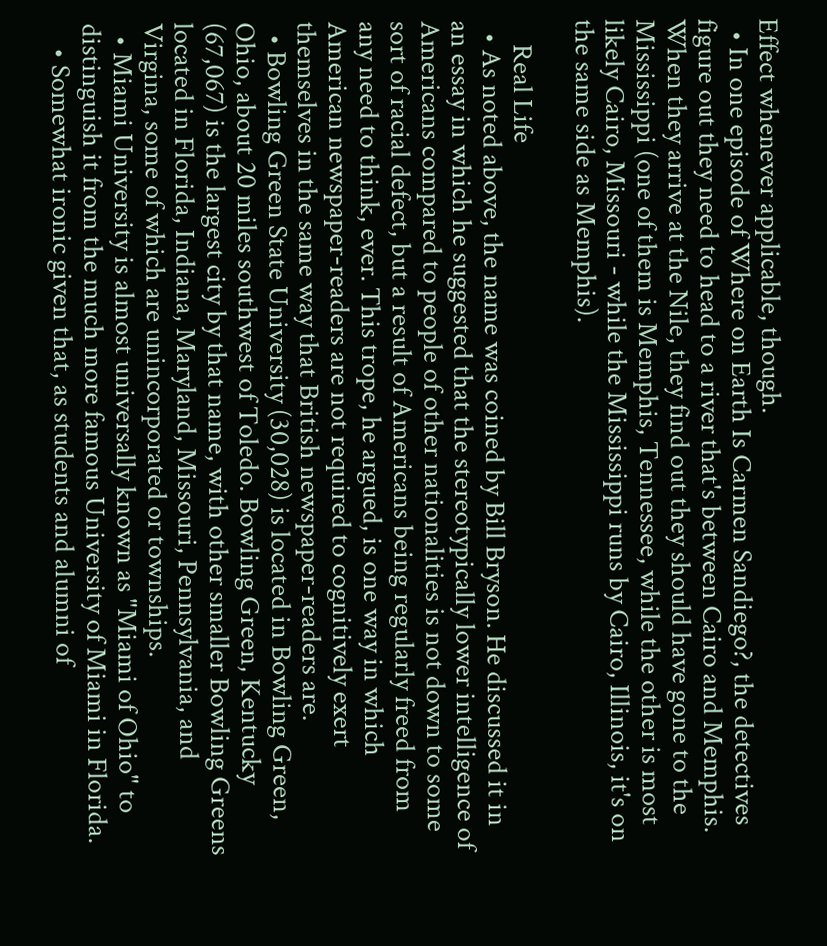Effect whenever applicable, though.
  • In one episode of Where on Earth Is Carmen Sandiego?, the detectives figure out they need to head to a river that's between Cairo and Memphis. When they arrive at the Nile, they find out they should have gone to the Mississippi (one of them is Memphis, Tennessee, while the other is most likely Cairo, Missouri - while the Mississippi runs by Cairo, Illinois, it's on the same side as Memphis).

    Real Life
  • As noted above, the name was coined by Bill Bryson. He discussed it in an essay in which he suggested that the stereotypically lower intelligence of Americans compared to people of other nationalities is not down to some sort of racial defect, but a result of Americans being regularly freed from any need to think, ever. This trope, he argued, is one way in which American newspaper-readers are not required to cognitively exert themselves in the same way that British newspaper-readers are.
  • Bowling Green State University (30,028) is located in Bowling Green, Ohio, about 20 miles southwest of Toledo. Bowling Green, Kentucky (67,067) is the largest city by that name, with other smaller Bowling Greens located in Florida, Indiana, Maryland, Missouri, Pennsylvania, and Virgina, some of which are unincorporated or townships.
  • Miami University is almost universally known as "Miami of Ohio" to distinguish it from the much more famous University of Miami in Florida.
    • Somewhat ironic given that, as students and alumni of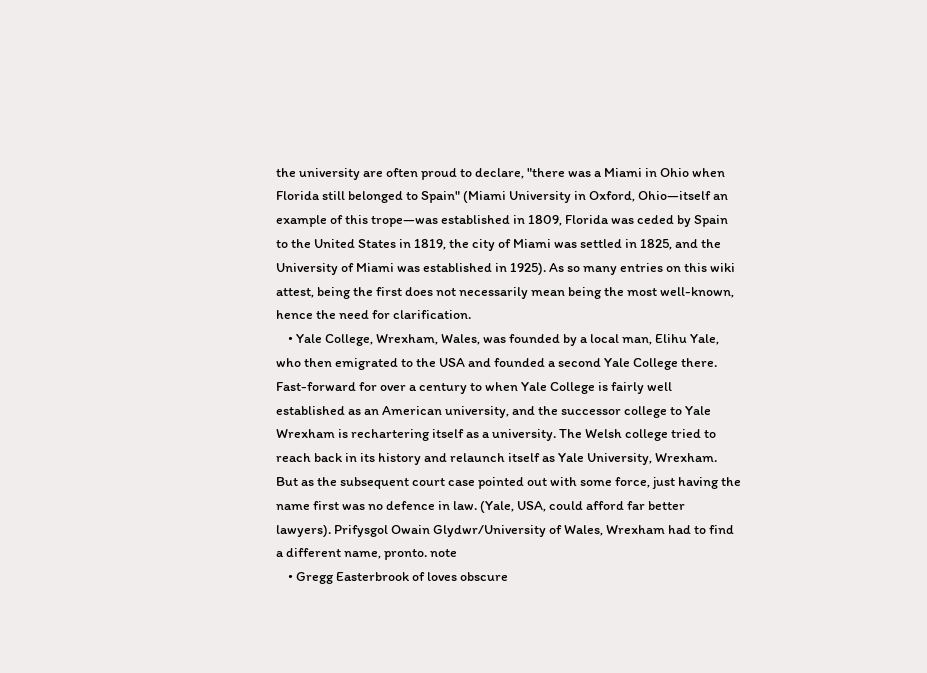the university are often proud to declare, "there was a Miami in Ohio when Florida still belonged to Spain" (Miami University in Oxford, Ohio—itself an example of this trope—was established in 1809, Florida was ceded by Spain to the United States in 1819, the city of Miami was settled in 1825, and the University of Miami was established in 1925). As so many entries on this wiki attest, being the first does not necessarily mean being the most well-known, hence the need for clarification.
    • Yale College, Wrexham, Wales, was founded by a local man, Elihu Yale, who then emigrated to the USA and founded a second Yale College there. Fast-forward for over a century to when Yale College is fairly well established as an American university, and the successor college to Yale Wrexham is rechartering itself as a university. The Welsh college tried to reach back in its history and relaunch itself as Yale University, Wrexham. But as the subsequent court case pointed out with some force, just having the name first was no defence in law. (Yale, USA, could afford far better lawyers). Prifysgol Owain Glydwr/University of Wales, Wrexham had to find a different name, pronto. note
    • Gregg Easterbrook of loves obscure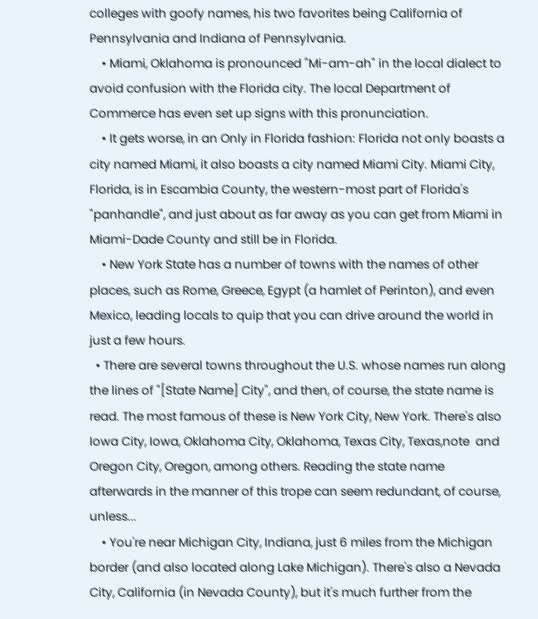colleges with goofy names, his two favorites being California of Pennsylvania and Indiana of Pennsylvania.
    • Miami, Oklahoma is pronounced "Mi-am-ah" in the local dialect to avoid confusion with the Florida city. The local Department of Commerce has even set up signs with this pronunciation.
    • It gets worse, in an Only in Florida fashion: Florida not only boasts a city named Miami, it also boasts a city named Miami City. Miami City, Florida, is in Escambia County, the western-most part of Florida's "panhandle", and just about as far away as you can get from Miami in Miami-Dade County and still be in Florida.
    • New York State has a number of towns with the names of other places, such as Rome, Greece, Egypt (a hamlet of Perinton), and even Mexico, leading locals to quip that you can drive around the world in just a few hours.
  • There are several towns throughout the U.S. whose names run along the lines of "[State Name] City", and then, of course, the state name is read. The most famous of these is New York City, New York. There's also Iowa City, Iowa, Oklahoma City, Oklahoma, Texas City, Texas,note  and Oregon City, Oregon, among others. Reading the state name afterwards in the manner of this trope can seem redundant, of course, unless...
    • You're near Michigan City, Indiana, just 6 miles from the Michigan border (and also located along Lake Michigan). There's also a Nevada City, California (in Nevada County), but it's much further from the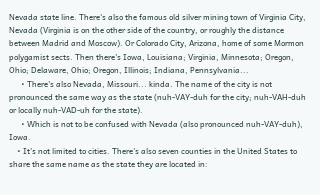Nevada state line. There's also the famous old silver mining town of Virginia City, Nevada (Virginia is on the other side of the country, or roughly the distance between Madrid and Moscow). Or Colorado City, Arizona, home of some Mormon polygamist sects. Then there's Iowa, Louisiana; Virginia, Minnesota; Oregon, Ohio; Delaware, Ohio; Oregon, Illinois; Indiana, Pennsylvania...
      • There's also Nevada, Missouri... kinda. The name of the city is not pronounced the same way as the state (nuh-VAY-duh for the city; nuh-VAH-duh or locally nuh-VAD-uh for the state).
      • Which is not to be confused with Nevada (also pronounced nuh-VAY-duh), Iowa.
    • It's not limited to cities. There's also seven counties in the United States to share the same name as the state they are located in: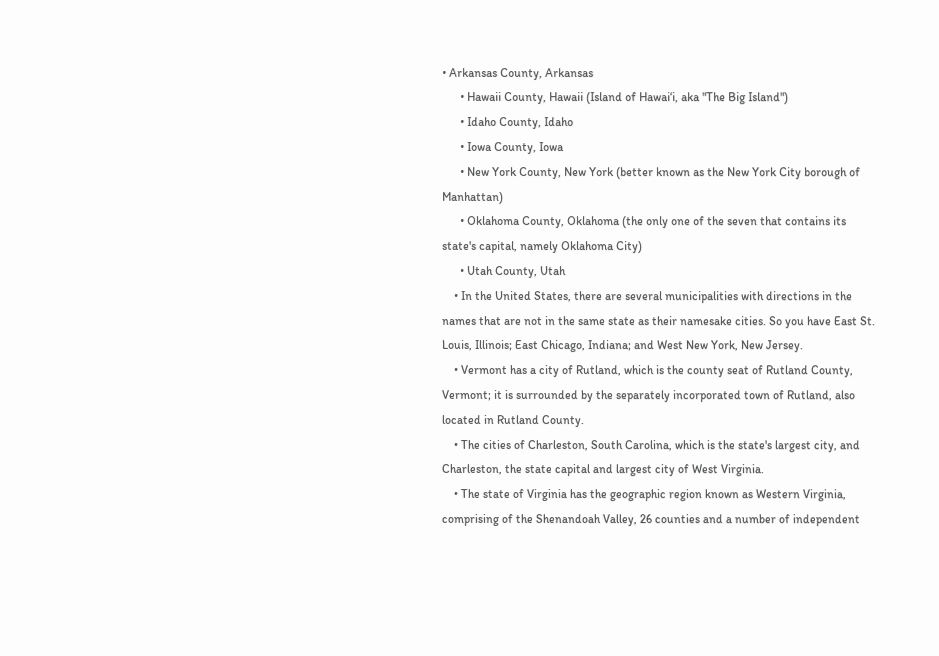• Arkansas County, Arkansas
      • Hawaii County, Hawaii (Island of Hawaiʻi, aka "The Big Island")
      • Idaho County, Idaho
      • Iowa County, Iowa
      • New York County, New York (better known as the New York City borough of Manhattan)
      • Oklahoma County, Oklahoma (the only one of the seven that contains its state's capital, namely Oklahoma City)
      • Utah County, Utah
    • In the United States, there are several municipalities with directions in the names that are not in the same state as their namesake cities. So you have East St. Louis, Illinois; East Chicago, Indiana; and West New York, New Jersey.
    • Vermont has a city of Rutland, which is the county seat of Rutland County, Vermont; it is surrounded by the separately incorporated town of Rutland, also located in Rutland County.
    • The cities of Charleston, South Carolina, which is the state's largest city, and Charleston, the state capital and largest city of West Virginia.
    • The state of Virginia has the geographic region known as Western Virginia, comprising of the Shenandoah Valley, 26 counties and a number of independent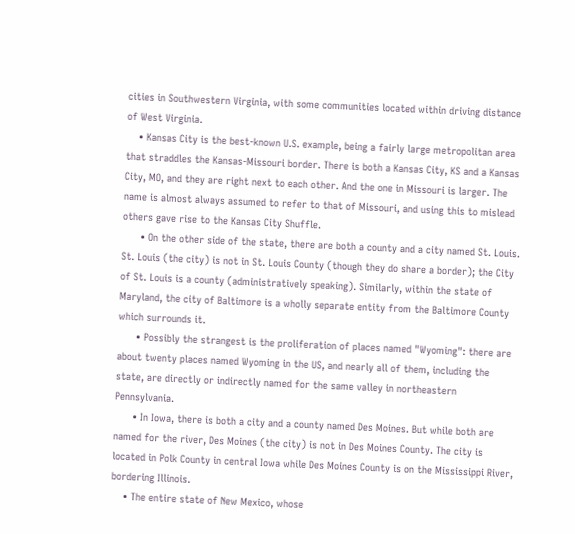cities in Southwestern Virginia, with some communities located within driving distance of West Virginia.
    • Kansas City is the best-known U.S. example, being a fairly large metropolitan area that straddles the Kansas-Missouri border. There is both a Kansas City, KS and a Kansas City, MO, and they are right next to each other. And the one in Missouri is larger. The name is almost always assumed to refer to that of Missouri, and using this to mislead others gave rise to the Kansas City Shuffle.
      • On the other side of the state, there are both a county and a city named St. Louis. St. Louis (the city) is not in St. Louis County (though they do share a border); the City of St. Louis is a county (administratively speaking). Similarly, within the state of Maryland, the city of Baltimore is a wholly separate entity from the Baltimore County which surrounds it.
      • Possibly the strangest is the proliferation of places named "Wyoming": there are about twenty places named Wyoming in the US, and nearly all of them, including the state, are directly or indirectly named for the same valley in northeastern Pennsylvania.
      • In Iowa, there is both a city and a county named Des Moines. But while both are named for the river, Des Moines (the city) is not in Des Moines County. The city is located in Polk County in central Iowa while Des Moines County is on the Mississippi River, bordering Illinois.
    • The entire state of New Mexico, whose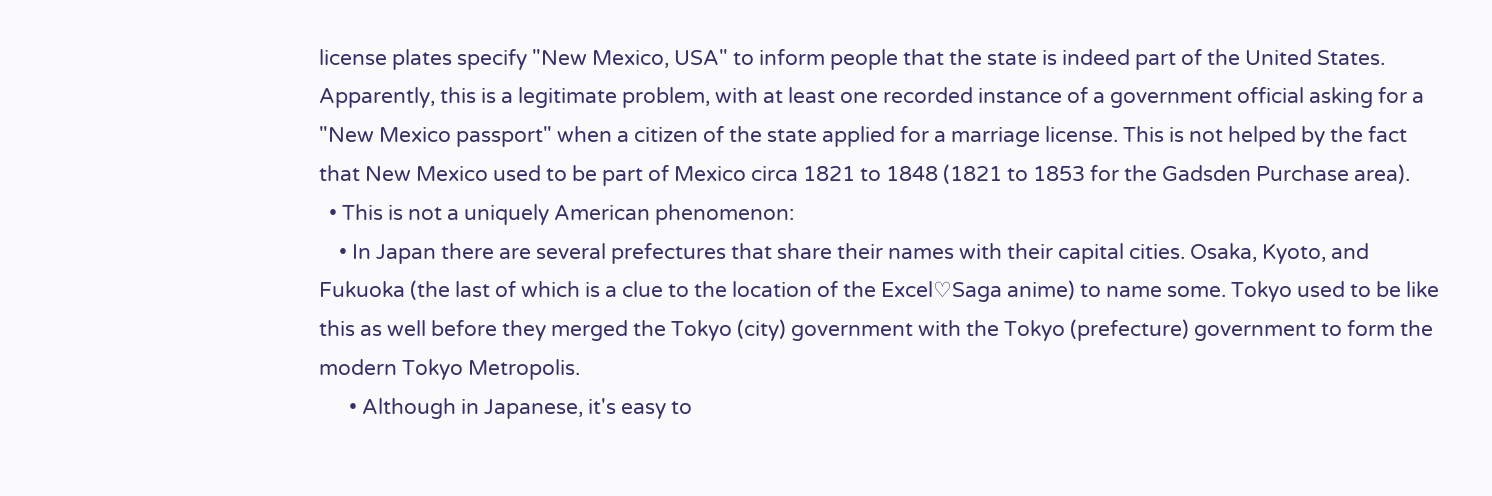license plates specify "New Mexico, USA" to inform people that the state is indeed part of the United States. Apparently, this is a legitimate problem, with at least one recorded instance of a government official asking for a "New Mexico passport" when a citizen of the state applied for a marriage license. This is not helped by the fact that New Mexico used to be part of Mexico circa 1821 to 1848 (1821 to 1853 for the Gadsden Purchase area).
  • This is not a uniquely American phenomenon:
    • In Japan there are several prefectures that share their names with their capital cities. Osaka, Kyoto, and Fukuoka (the last of which is a clue to the location of the Excel♡Saga anime) to name some. Tokyo used to be like this as well before they merged the Tokyo (city) government with the Tokyo (prefecture) government to form the modern Tokyo Metropolis.
      • Although in Japanese, it's easy to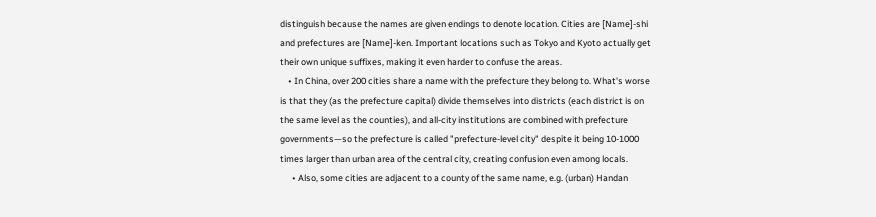distinguish because the names are given endings to denote location. Cities are [Name]-shi and prefectures are [Name]-ken. Important locations such as Tokyo and Kyoto actually get their own unique suffixes, making it even harder to confuse the areas.
    • In China, over 200 cities share a name with the prefecture they belong to. What's worse is that they (as the prefecture capital) divide themselves into districts (each district is on the same level as the counties), and all-city institutions are combined with prefecture governments—so the prefecture is called "prefecture-level city" despite it being 10-1000 times larger than urban area of the central city, creating confusion even among locals.
      • Also, some cities are adjacent to a county of the same name, e.g. (urban) Handan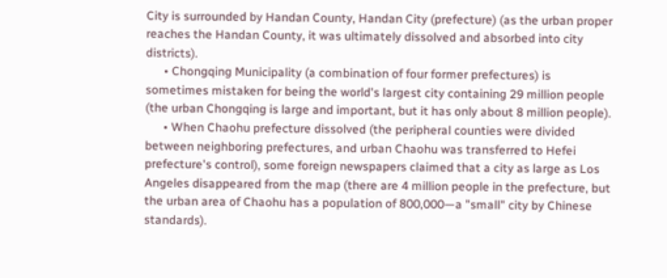City is surrounded by Handan County, Handan City (prefecture) (as the urban proper reaches the Handan County, it was ultimately dissolved and absorbed into city districts).
      • Chongqing Municipality (a combination of four former prefectures) is sometimes mistaken for being the world's largest city containing 29 million people (the urban Chongqing is large and important, but it has only about 8 million people).
      • When Chaohu prefecture dissolved (the peripheral counties were divided between neighboring prefectures, and urban Chaohu was transferred to Hefei prefecture's control), some foreign newspapers claimed that a city as large as Los Angeles disappeared from the map (there are 4 million people in the prefecture, but the urban area of Chaohu has a population of 800,000—a "small" city by Chinese standards).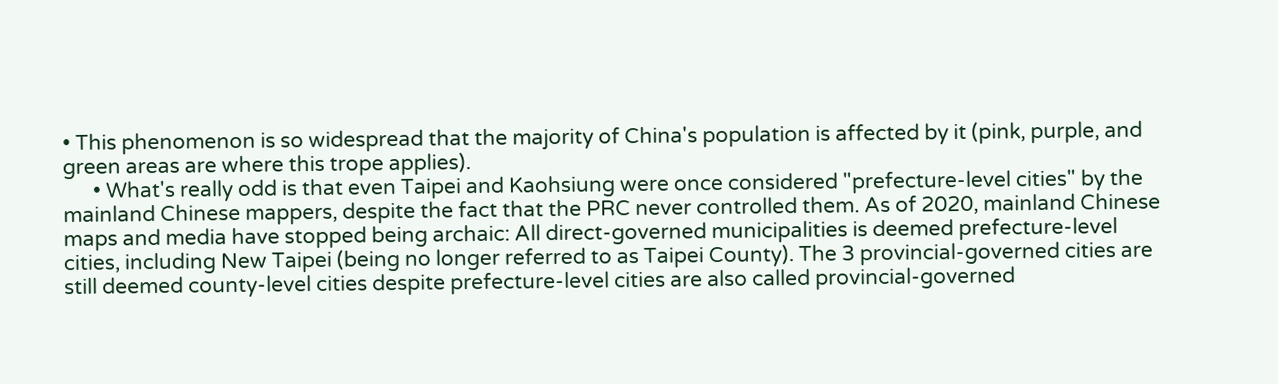• This phenomenon is so widespread that the majority of China's population is affected by it (pink, purple, and green areas are where this trope applies).
      • What's really odd is that even Taipei and Kaohsiung were once considered "prefecture-level cities" by the mainland Chinese mappers, despite the fact that the PRC never controlled them. As of 2020, mainland Chinese maps and media have stopped being archaic: All direct-governed municipalities is deemed prefecture-level cities, including New Taipei (being no longer referred to as Taipei County). The 3 provincial-governed cities are still deemed county-level cities despite prefecture-level cities are also called provincial-governed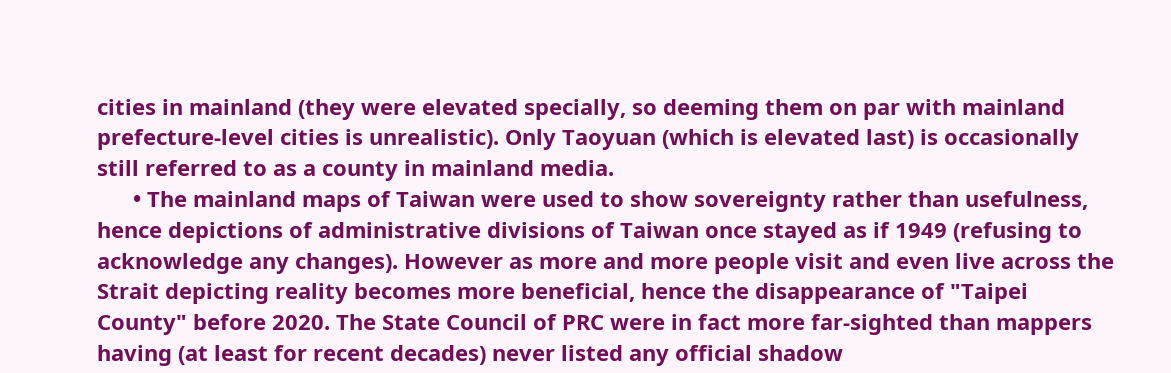cities in mainland (they were elevated specially, so deeming them on par with mainland prefecture-level cities is unrealistic). Only Taoyuan (which is elevated last) is occasionally still referred to as a county in mainland media.
      • The mainland maps of Taiwan were used to show sovereignty rather than usefulness, hence depictions of administrative divisions of Taiwan once stayed as if 1949 (refusing to acknowledge any changes). However as more and more people visit and even live across the Strait depicting reality becomes more beneficial, hence the disappearance of "Taipei County" before 2020. The State Council of PRC were in fact more far-sighted than mappers having (at least for recent decades) never listed any official shadow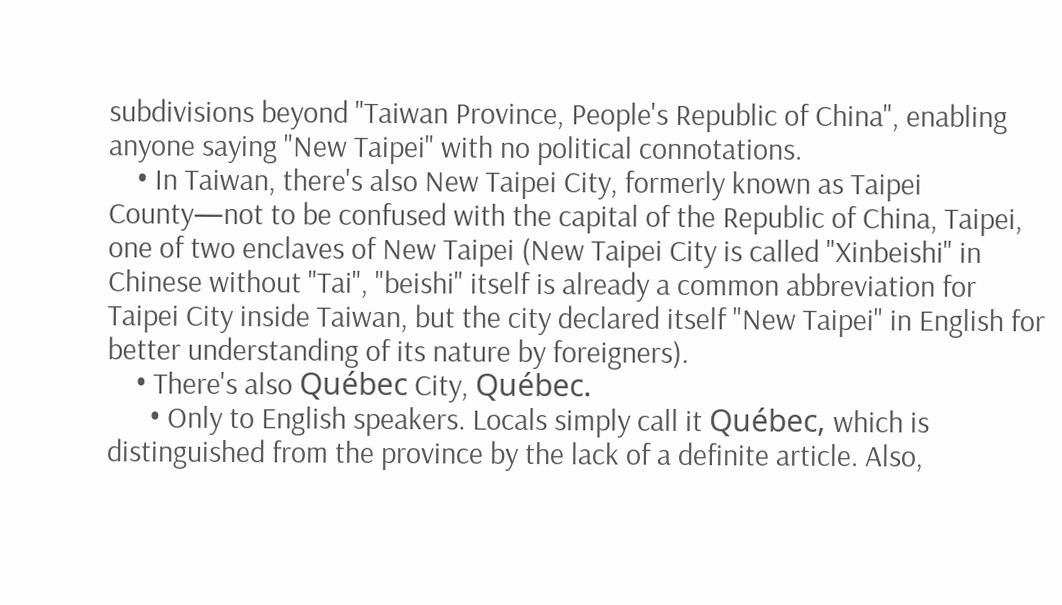subdivisions beyond "Taiwan Province, People's Republic of China", enabling anyone saying "New Taipei" with no political connotations.
    • In Taiwan, there's also New Taipei City, formerly known as Taipei County—not to be confused with the capital of the Republic of China, Taipei, one of two enclaves of New Taipei (New Taipei City is called "Xinbeishi" in Chinese without "Tai", "beishi" itself is already a common abbreviation for Taipei City inside Taiwan, but the city declared itself "New Taipei" in English for better understanding of its nature by foreigners).
    • There's also Québec City, Québec.
      • Only to English speakers. Locals simply call it Québec, which is distinguished from the province by the lack of a definite article. Also,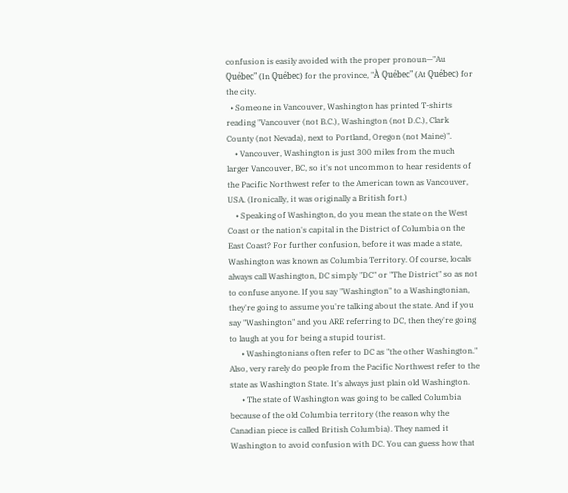confusion is easily avoided with the proper pronoun—"Au Québec" (In Québec) for the province, "À Québec" (At Québec) for the city.
  • Someone in Vancouver, Washington has printed T-shirts reading "Vancouver (not B.C.), Washington (not D.C.), Clark County (not Nevada), next to Portland, Oregon (not Maine)".
    • Vancouver, Washington is just 300 miles from the much larger Vancouver, BC, so it's not uncommon to hear residents of the Pacific Northwest refer to the American town as Vancouver, USA. (Ironically, it was originally a British fort.)
    • Speaking of Washington, do you mean the state on the West Coast or the nation's capital in the District of Columbia on the East Coast? For further confusion, before it was made a state, Washington was known as Columbia Territory. Of course, locals always call Washington, DC simply "DC" or "The District" so as not to confuse anyone. If you say "Washington" to a Washingtonian, they're going to assume you're talking about the state. And if you say "Washington" and you ARE referring to DC, then they're going to laugh at you for being a stupid tourist.
      • Washingtonians often refer to DC as "the other Washington." Also, very rarely do people from the Pacific Northwest refer to the state as Washington State. It's always just plain old Washington.
      • The state of Washington was going to be called Columbia because of the old Columbia territory (the reason why the Canadian piece is called British Columbia). They named it Washington to avoid confusion with DC. You can guess how that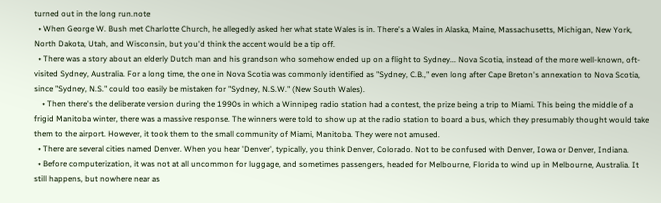turned out in the long run.note
  • When George W. Bush met Charlotte Church, he allegedly asked her what state Wales is in. There's a Wales in Alaska, Maine, Massachusetts, Michigan, New York, North Dakota, Utah, and Wisconsin, but you'd think the accent would be a tip off.
  • There was a story about an elderly Dutch man and his grandson who somehow ended up on a flight to Sydney... Nova Scotia, instead of the more well-known, oft-visited Sydney, Australia. For a long time, the one in Nova Scotia was commonly identified as "Sydney, C.B.," even long after Cape Breton's annexation to Nova Scotia, since "Sydney, N.S." could too easily be mistaken for "Sydney, N.S.W." (New South Wales).
    • Then there's the deliberate version during the 1990s in which a Winnipeg radio station had a contest, the prize being a trip to Miami. This being the middle of a frigid Manitoba winter, there was a massive response. The winners were told to show up at the radio station to board a bus, which they presumably thought would take them to the airport. However, it took them to the small community of Miami, Manitoba. They were not amused.
  • There are several cities named Denver. When you hear 'Denver', typically, you think Denver, Colorado. Not to be confused with Denver, Iowa or Denver, Indiana.
  • Before computerization, it was not at all uncommon for luggage, and sometimes passengers, headed for Melbourne, Florida to wind up in Melbourne, Australia. It still happens, but nowhere near as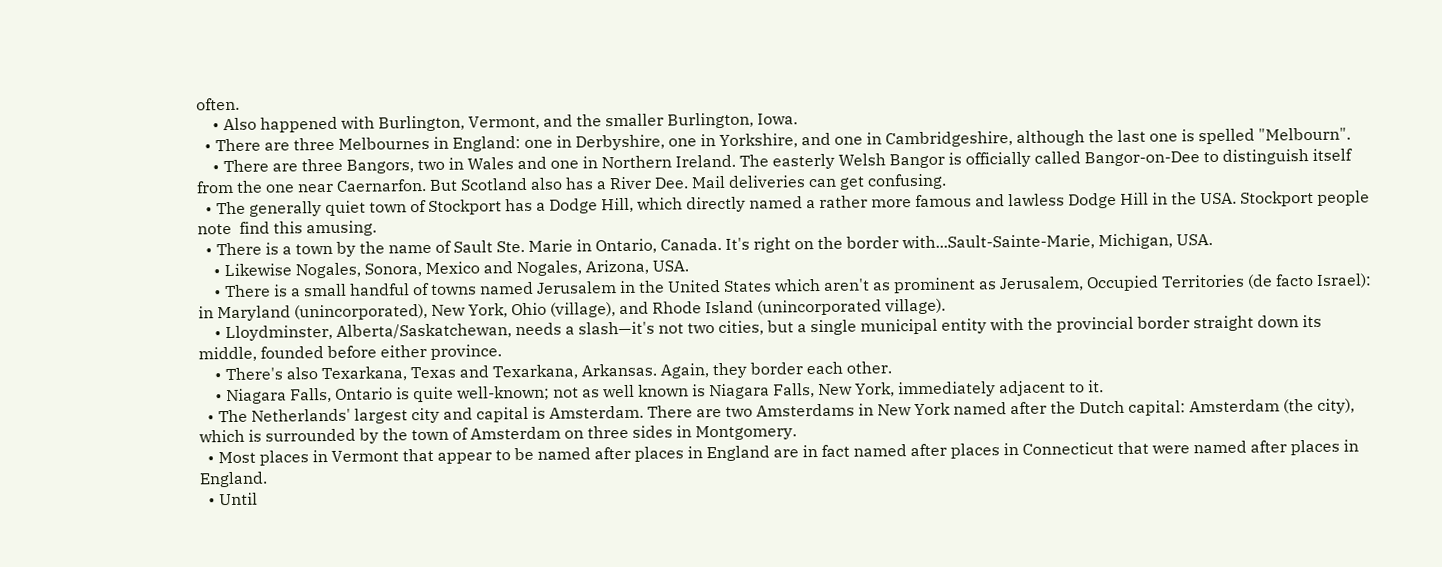often.
    • Also happened with Burlington, Vermont, and the smaller Burlington, Iowa.
  • There are three Melbournes in England: one in Derbyshire, one in Yorkshire, and one in Cambridgeshire, although the last one is spelled "Melbourn".
    • There are three Bangors, two in Wales and one in Northern Ireland. The easterly Welsh Bangor is officially called Bangor-on-Dee to distinguish itself from the one near Caernarfon. But Scotland also has a River Dee. Mail deliveries can get confusing.
  • The generally quiet town of Stockport has a Dodge Hill, which directly named a rather more famous and lawless Dodge Hill in the USA. Stockport people note  find this amusing.
  • There is a town by the name of Sault Ste. Marie in Ontario, Canada. It's right on the border with...Sault-Sainte-Marie, Michigan, USA.
    • Likewise Nogales, Sonora, Mexico and Nogales, Arizona, USA.
    • There is a small handful of towns named Jerusalem in the United States which aren't as prominent as Jerusalem, Occupied Territories (de facto Israel): in Maryland (unincorporated), New York, Ohio (village), and Rhode Island (unincorporated village).
    • Lloydminster, Alberta/Saskatchewan, needs a slash—it's not two cities, but a single municipal entity with the provincial border straight down its middle, founded before either province.
    • There's also Texarkana, Texas and Texarkana, Arkansas. Again, they border each other.
    • Niagara Falls, Ontario is quite well-known; not as well known is Niagara Falls, New York, immediately adjacent to it.
  • The Netherlands' largest city and capital is Amsterdam. There are two Amsterdams in New York named after the Dutch capital: Amsterdam (the city), which is surrounded by the town of Amsterdam on three sides in Montgomery.
  • Most places in Vermont that appear to be named after places in England are in fact named after places in Connecticut that were named after places in England.
  • Until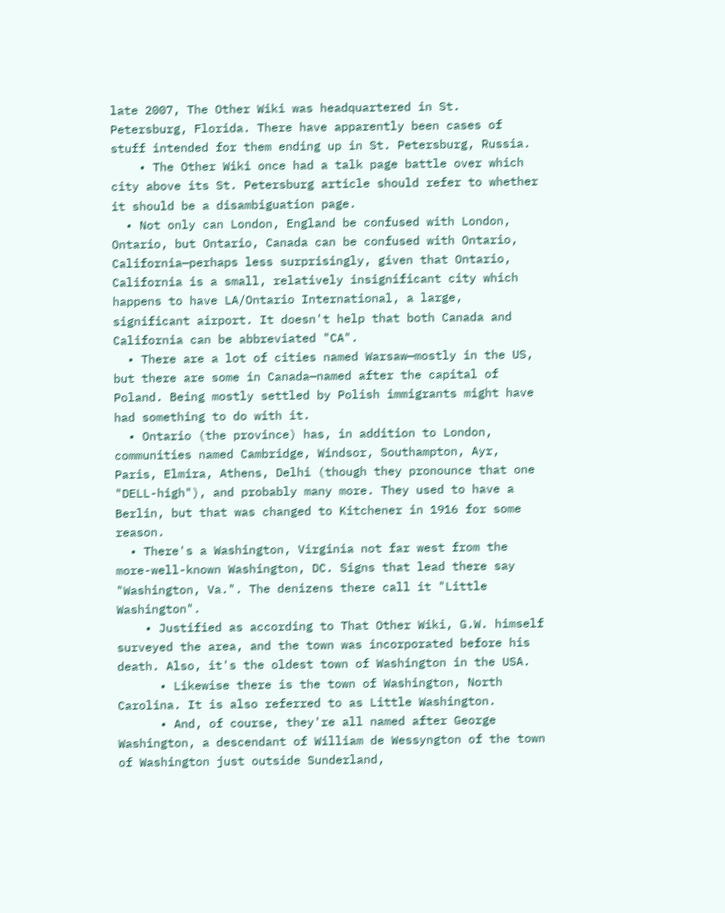late 2007, The Other Wiki was headquartered in St. Petersburg, Florida. There have apparently been cases of stuff intended for them ending up in St. Petersburg, Russia.
    • The Other Wiki once had a talk page battle over which city above its St. Petersburg article should refer to whether it should be a disambiguation page.
  • Not only can London, England be confused with London, Ontario, but Ontario, Canada can be confused with Ontario, California—perhaps less surprisingly, given that Ontario, California is a small, relatively insignificant city which happens to have LA/Ontario International, a large, significant airport. It doesn't help that both Canada and California can be abbreviated "CA".
  • There are a lot of cities named Warsaw—mostly in the US, but there are some in Canada—named after the capital of Poland. Being mostly settled by Polish immigrants might have had something to do with it.
  • Ontario (the province) has, in addition to London, communities named Cambridge, Windsor, Southampton, Ayr, Paris, Elmira, Athens, Delhi (though they pronounce that one "DELL-high"), and probably many more. They used to have a Berlin, but that was changed to Kitchener in 1916 for some reason.
  • There's a Washington, Virginia not far west from the more-well-known Washington, DC. Signs that lead there say "Washington, Va.". The denizens there call it "Little Washington".
    • Justified as according to That Other Wiki, G.W. himself surveyed the area, and the town was incorporated before his death. Also, it's the oldest town of Washington in the USA.
      • Likewise there is the town of Washington, North Carolina. It is also referred to as Little Washington.
      • And, of course, they're all named after George Washington, a descendant of William de Wessyngton of the town of Washington just outside Sunderland,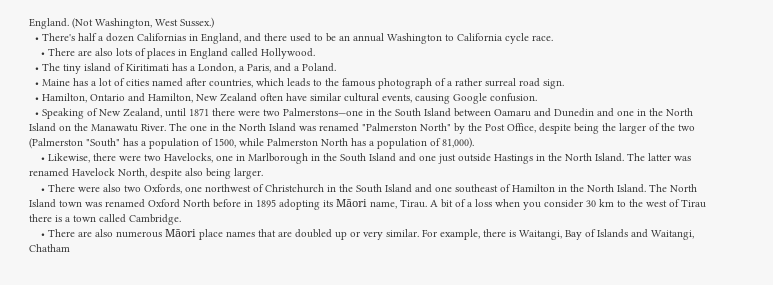England. (Not Washington, West Sussex.)
  • There's half a dozen Californias in England, and there used to be an annual Washington to California cycle race.
    • There are also lots of places in England called Hollywood.
  • The tiny island of Kiritimati has a London, a Paris, and a Poland.
  • Maine has a lot of cities named after countries, which leads to the famous photograph of a rather surreal road sign.
  • Hamilton, Ontario and Hamilton, New Zealand often have similar cultural events, causing Google confusion.
  • Speaking of New Zealand, until 1871 there were two Palmerstons—one in the South Island between Oamaru and Dunedin and one in the North Island on the Manawatu River. The one in the North Island was renamed "Palmerston North" by the Post Office, despite being the larger of the two (Palmerston "South" has a population of 1500, while Palmerston North has a population of 81,000).
    • Likewise, there were two Havelocks, one in Marlborough in the South Island and one just outside Hastings in the North Island. The latter was renamed Havelock North, despite also being larger.
    • There were also two Oxfords, one northwest of Christchurch in the South Island and one southeast of Hamilton in the North Island. The North Island town was renamed Oxford North before in 1895 adopting its Māori name, Tirau. A bit of a loss when you consider 30 km to the west of Tirau there is a town called Cambridge.
    • There are also numerous Māori place names that are doubled up or very similar. For example, there is Waitangi, Bay of Islands and Waitangi, Chatham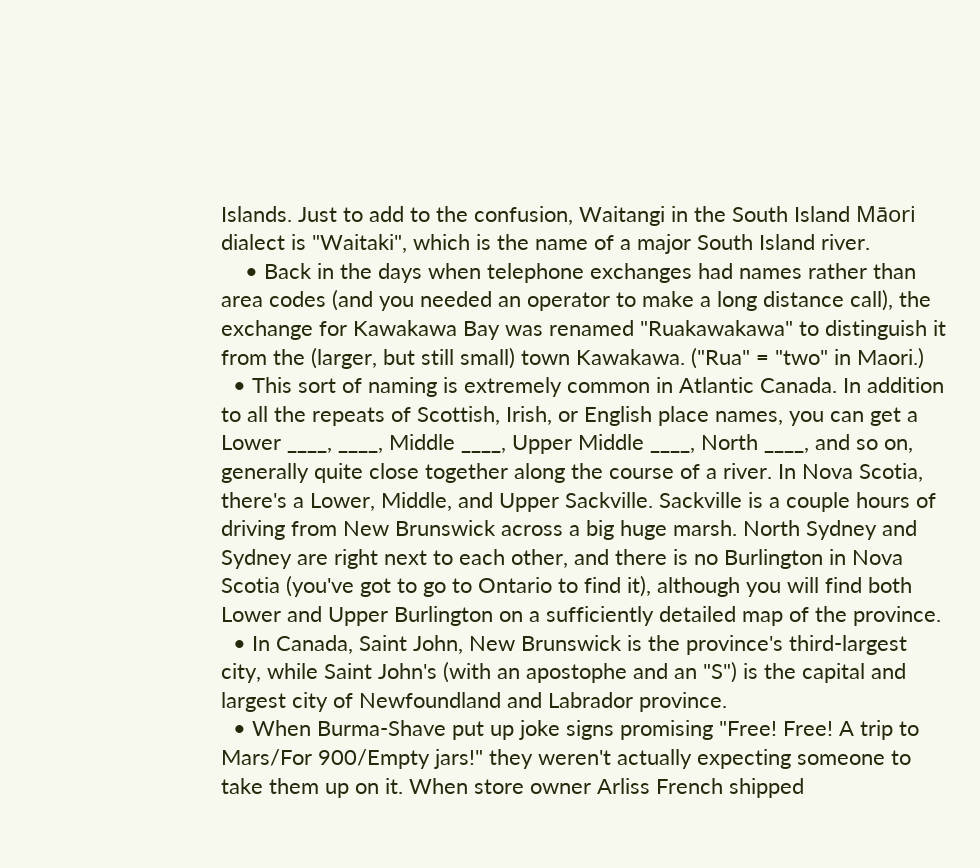Islands. Just to add to the confusion, Waitangi in the South Island Māori dialect is "Waitaki", which is the name of a major South Island river.
    • Back in the days when telephone exchanges had names rather than area codes (and you needed an operator to make a long distance call), the exchange for Kawakawa Bay was renamed "Ruakawakawa" to distinguish it from the (larger, but still small) town Kawakawa. ("Rua" = "two" in Maori.)
  • This sort of naming is extremely common in Atlantic Canada. In addition to all the repeats of Scottish, Irish, or English place names, you can get a Lower ____, ____, Middle ____, Upper Middle ____, North ____, and so on, generally quite close together along the course of a river. In Nova Scotia, there's a Lower, Middle, and Upper Sackville. Sackville is a couple hours of driving from New Brunswick across a big huge marsh. North Sydney and Sydney are right next to each other, and there is no Burlington in Nova Scotia (you've got to go to Ontario to find it), although you will find both Lower and Upper Burlington on a sufficiently detailed map of the province.
  • In Canada, Saint John, New Brunswick is the province's third-largest city, while Saint John's (with an apostophe and an "S") is the capital and largest city of Newfoundland and Labrador province.
  • When Burma-Shave put up joke signs promising "Free! Free! A trip to Mars/For 900/Empty jars!" they weren't actually expecting someone to take them up on it. When store owner Arliss French shipped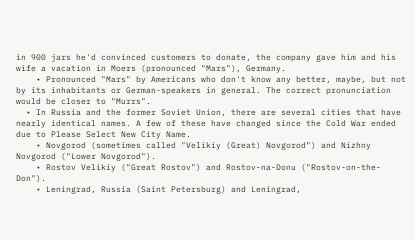in 900 jars he'd convinced customers to donate, the company gave him and his wife a vacation in Moers (pronounced "Mars"), Germany.
    • Pronounced "Mars" by Americans who don't know any better, maybe, but not by its inhabitants or German-speakers in general. The correct pronunciation would be closer to "Murrs".
  • In Russia and the former Soviet Union, there are several cities that have nearly identical names. A few of these have changed since the Cold War ended due to Please Select New City Name.
    • Novgorod (sometimes called "Velikiy (Great) Novgorod") and Nizhny Novgorod ("Lower Novgorod").
    • Rostov Velikiy ("Great Rostov") and Rostov-na-Donu ("Rostov-on-the-Don").
    • Leningrad, Russia (Saint Petersburg) and Leningrad,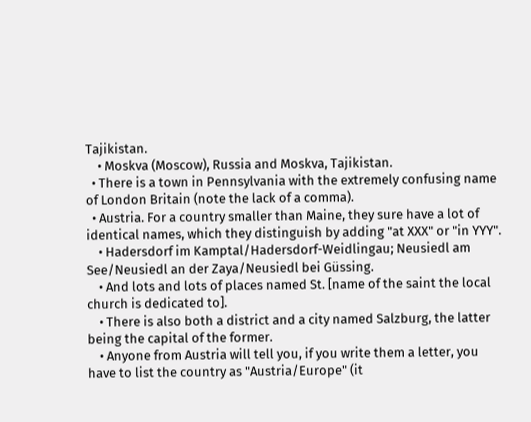Tajikistan.
    • Moskva (Moscow), Russia and Moskva, Tajikistan.
  • There is a town in Pennsylvania with the extremely confusing name of London Britain (note the lack of a comma).
  • Austria. For a country smaller than Maine, they sure have a lot of identical names, which they distinguish by adding "at XXX" or "in YYY".
    • Hadersdorf im Kamptal/Hadersdorf-Weidlingau; Neusiedl am See/Neusiedl an der Zaya/Neusiedl bei Güssing.
    • And lots and lots of places named St. [name of the saint the local church is dedicated to].
    • There is also both a district and a city named Salzburg, the latter being the capital of the former.
    • Anyone from Austria will tell you, if you write them a letter, you have to list the country as "Austria/Europe" (it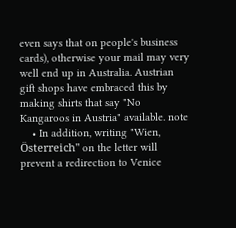even says that on people's business cards), otherwise your mail may very well end up in Australia. Austrian gift shops have embraced this by making shirts that say "No Kangaroos in Austria" available. note
    • In addition, writing "Wien, Österreich" on the letter will prevent a redirection to Venice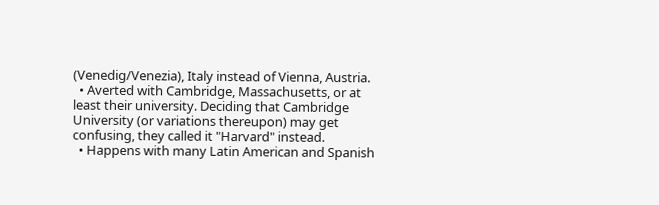(Venedig/Venezia), Italy instead of Vienna, Austria.
  • Averted with Cambridge, Massachusetts, or at least their university. Deciding that Cambridge University (or variations thereupon) may get confusing, they called it "Harvard" instead.
  • Happens with many Latin American and Spanish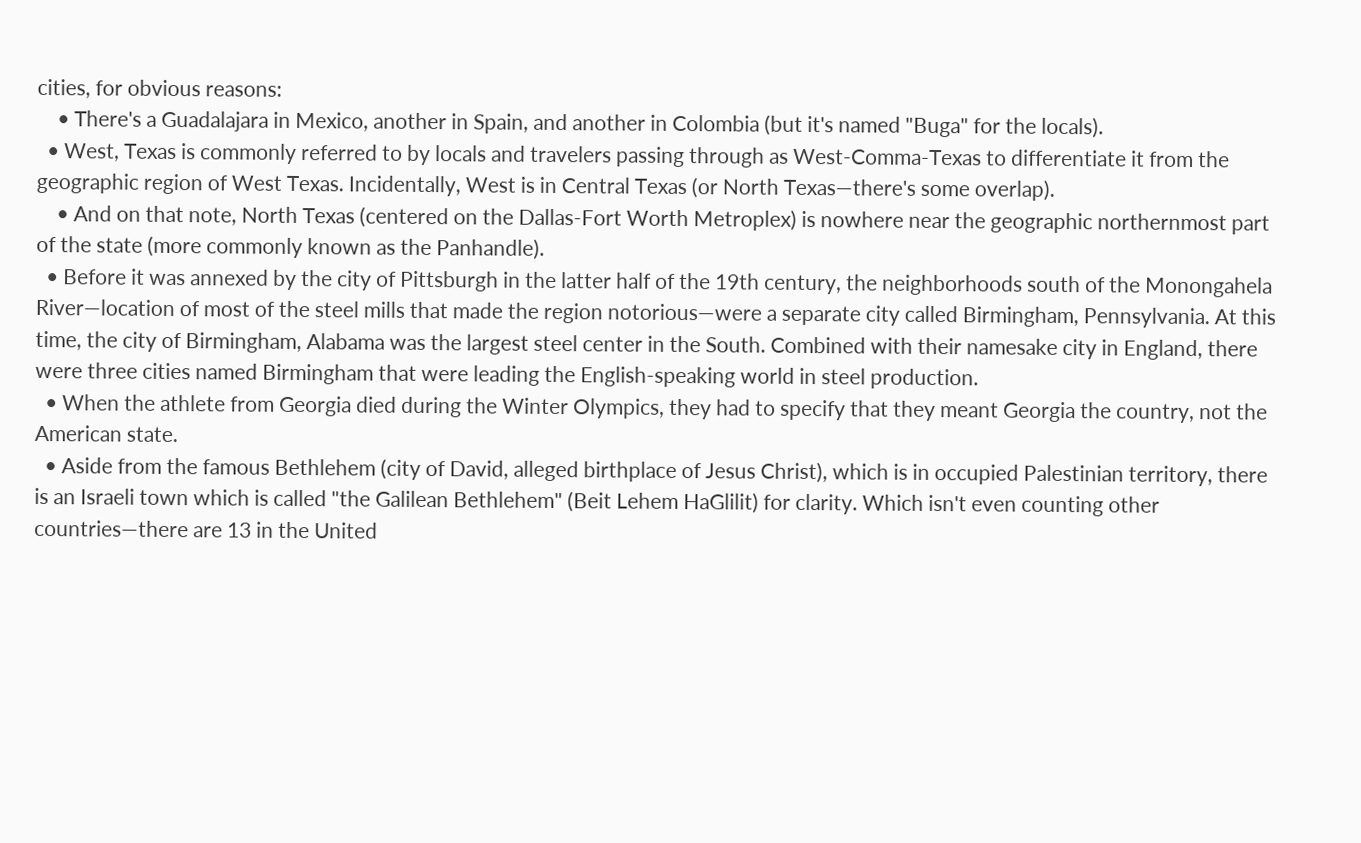cities, for obvious reasons:
    • There's a Guadalajara in Mexico, another in Spain, and another in Colombia (but it's named "Buga" for the locals).
  • West, Texas is commonly referred to by locals and travelers passing through as West-Comma-Texas to differentiate it from the geographic region of West Texas. Incidentally, West is in Central Texas (or North Texas—there's some overlap).
    • And on that note, North Texas (centered on the Dallas-Fort Worth Metroplex) is nowhere near the geographic northernmost part of the state (more commonly known as the Panhandle).
  • Before it was annexed by the city of Pittsburgh in the latter half of the 19th century, the neighborhoods south of the Monongahela River—location of most of the steel mills that made the region notorious—were a separate city called Birmingham, Pennsylvania. At this time, the city of Birmingham, Alabama was the largest steel center in the South. Combined with their namesake city in England, there were three cities named Birmingham that were leading the English-speaking world in steel production.
  • When the athlete from Georgia died during the Winter Olympics, they had to specify that they meant Georgia the country, not the American state.
  • Aside from the famous Bethlehem (city of David, alleged birthplace of Jesus Christ), which is in occupied Palestinian territory, there is an Israeli town which is called "the Galilean Bethlehem" (Beit Lehem HaGlilit) for clarity. Which isn't even counting other countries—there are 13 in the United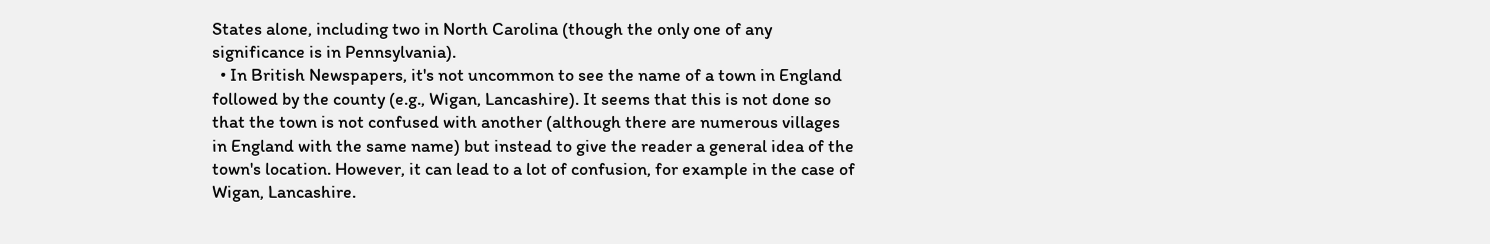States alone, including two in North Carolina (though the only one of any significance is in Pennsylvania).
  • In British Newspapers, it's not uncommon to see the name of a town in England followed by the county (e.g., Wigan, Lancashire). It seems that this is not done so that the town is not confused with another (although there are numerous villages in England with the same name) but instead to give the reader a general idea of the town's location. However, it can lead to a lot of confusion, for example in the case of Wigan, Lancashire.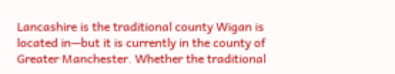Lancashire is the traditional county Wigan is located in—but it is currently in the county of Greater Manchester. Whether the traditional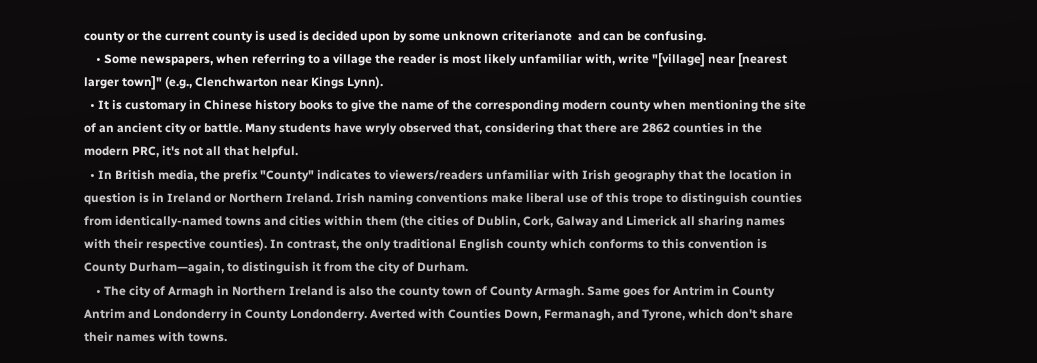county or the current county is used is decided upon by some unknown criterianote  and can be confusing.
    • Some newspapers, when referring to a village the reader is most likely unfamiliar with, write "[village] near [nearest larger town]" (e.g., Clenchwarton near Kings Lynn).
  • It is customary in Chinese history books to give the name of the corresponding modern county when mentioning the site of an ancient city or battle. Many students have wryly observed that, considering that there are 2862 counties in the modern PRC, it's not all that helpful.
  • In British media, the prefix "County" indicates to viewers/readers unfamiliar with Irish geography that the location in question is in Ireland or Northern Ireland. Irish naming conventions make liberal use of this trope to distinguish counties from identically-named towns and cities within them (the cities of Dublin, Cork, Galway and Limerick all sharing names with their respective counties). In contrast, the only traditional English county which conforms to this convention is County Durham—again, to distinguish it from the city of Durham.
    • The city of Armagh in Northern Ireland is also the county town of County Armagh. Same goes for Antrim in County Antrim and Londonderry in County Londonderry. Averted with Counties Down, Fermanagh, and Tyrone, which don't share their names with towns.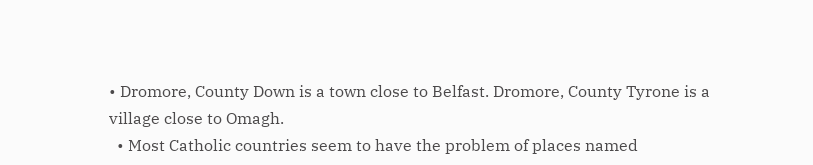• Dromore, County Down is a town close to Belfast. Dromore, County Tyrone is a village close to Omagh.
  • Most Catholic countries seem to have the problem of places named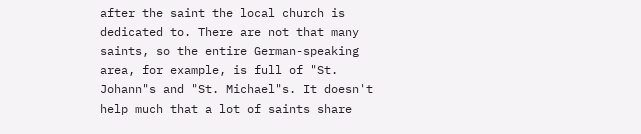after the saint the local church is dedicated to. There are not that many saints, so the entire German-speaking area, for example, is full of "St. Johann"s and "St. Michael"s. It doesn't help much that a lot of saints share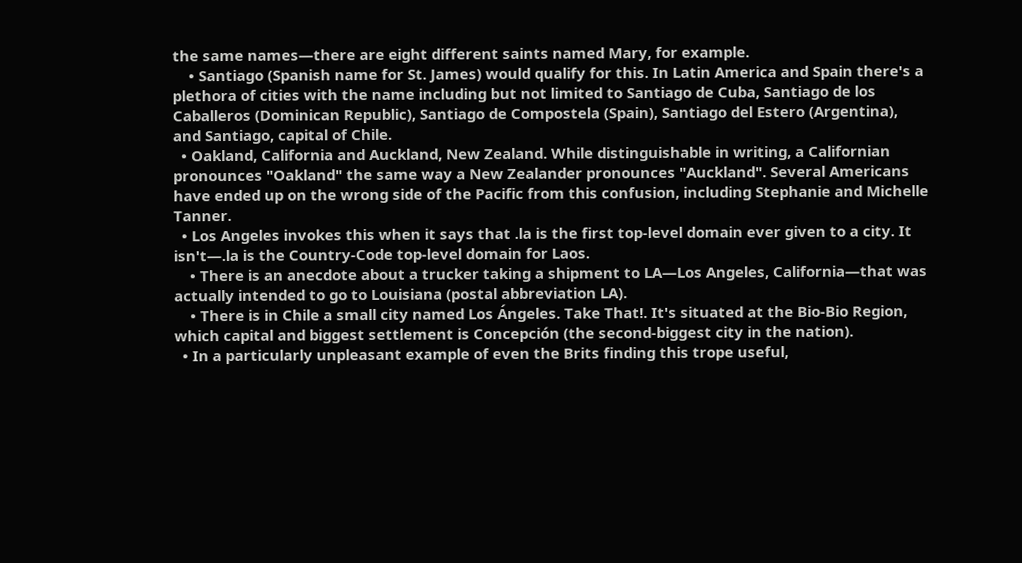the same names—there are eight different saints named Mary, for example.
    • Santiago (Spanish name for St. James) would qualify for this. In Latin America and Spain there's a plethora of cities with the name including but not limited to Santiago de Cuba, Santiago de los Caballeros (Dominican Republic), Santiago de Compostela (Spain), Santiago del Estero (Argentina), and Santiago, capital of Chile.
  • Oakland, California and Auckland, New Zealand. While distinguishable in writing, a Californian pronounces "Oakland" the same way a New Zealander pronounces "Auckland". Several Americans have ended up on the wrong side of the Pacific from this confusion, including Stephanie and Michelle Tanner.
  • Los Angeles invokes this when it says that .la is the first top-level domain ever given to a city. It isn't—.la is the Country-Code top-level domain for Laos.
    • There is an anecdote about a trucker taking a shipment to LA—Los Angeles, California—that was actually intended to go to Louisiana (postal abbreviation LA).
    • There is in Chile a small city named Los Ángeles. Take That!. It's situated at the Bio-Bio Region, which capital and biggest settlement is Concepción (the second-biggest city in the nation).
  • In a particularly unpleasant example of even the Brits finding this trope useful,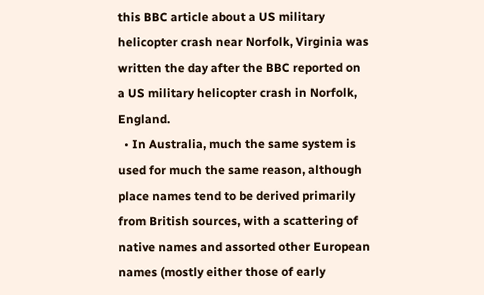this BBC article about a US military helicopter crash near Norfolk, Virginia was written the day after the BBC reported on a US military helicopter crash in Norfolk, England.
  • In Australia, much the same system is used for much the same reason, although place names tend to be derived primarily from British sources, with a scattering of native names and assorted other European names (mostly either those of early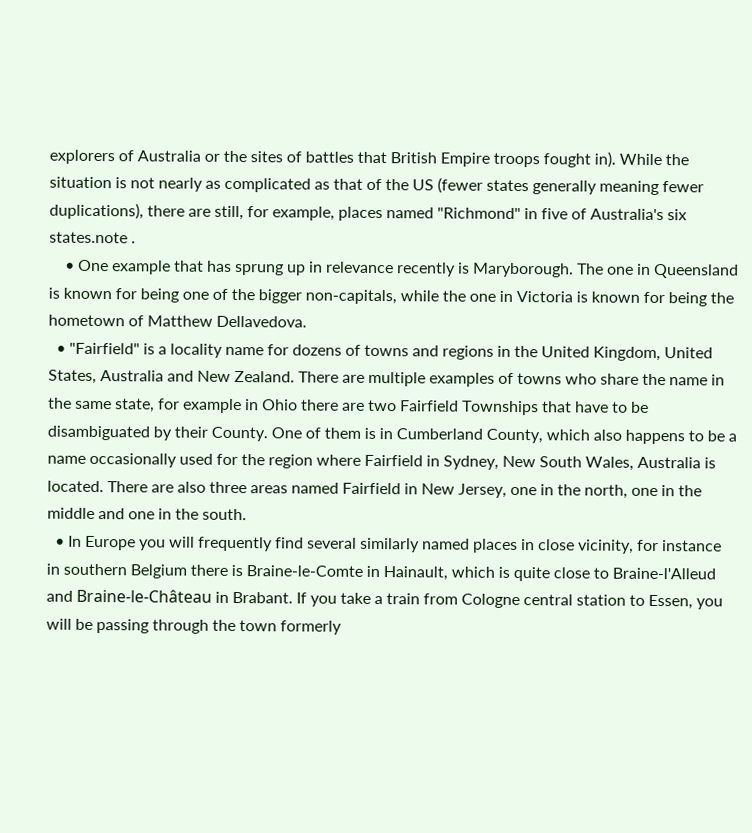explorers of Australia or the sites of battles that British Empire troops fought in). While the situation is not nearly as complicated as that of the US (fewer states generally meaning fewer duplications), there are still, for example, places named "Richmond" in five of Australia's six states.note .
    • One example that has sprung up in relevance recently is Maryborough. The one in Queensland is known for being one of the bigger non-capitals, while the one in Victoria is known for being the hometown of Matthew Dellavedova.
  • "Fairfield" is a locality name for dozens of towns and regions in the United Kingdom, United States, Australia and New Zealand. There are multiple examples of towns who share the name in the same state, for example in Ohio there are two Fairfield Townships that have to be disambiguated by their County. One of them is in Cumberland County, which also happens to be a name occasionally used for the region where Fairfield in Sydney, New South Wales, Australia is located. There are also three areas named Fairfield in New Jersey, one in the north, one in the middle and one in the south.
  • In Europe you will frequently find several similarly named places in close vicinity, for instance in southern Belgium there is Braine-le-Comte in Hainault, which is quite close to Braine-l'Alleud and Braine-le-Château in Brabant. If you take a train from Cologne central station to Essen, you will be passing through the town formerly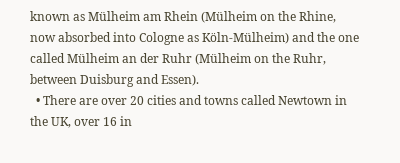known as Mülheim am Rhein (Mülheim on the Rhine, now absorbed into Cologne as Köln-Mülheim) and the one called Mülheim an der Ruhr (Mülheim on the Ruhr, between Duisburg and Essen).
  • There are over 20 cities and towns called Newtown in the UK, over 16 in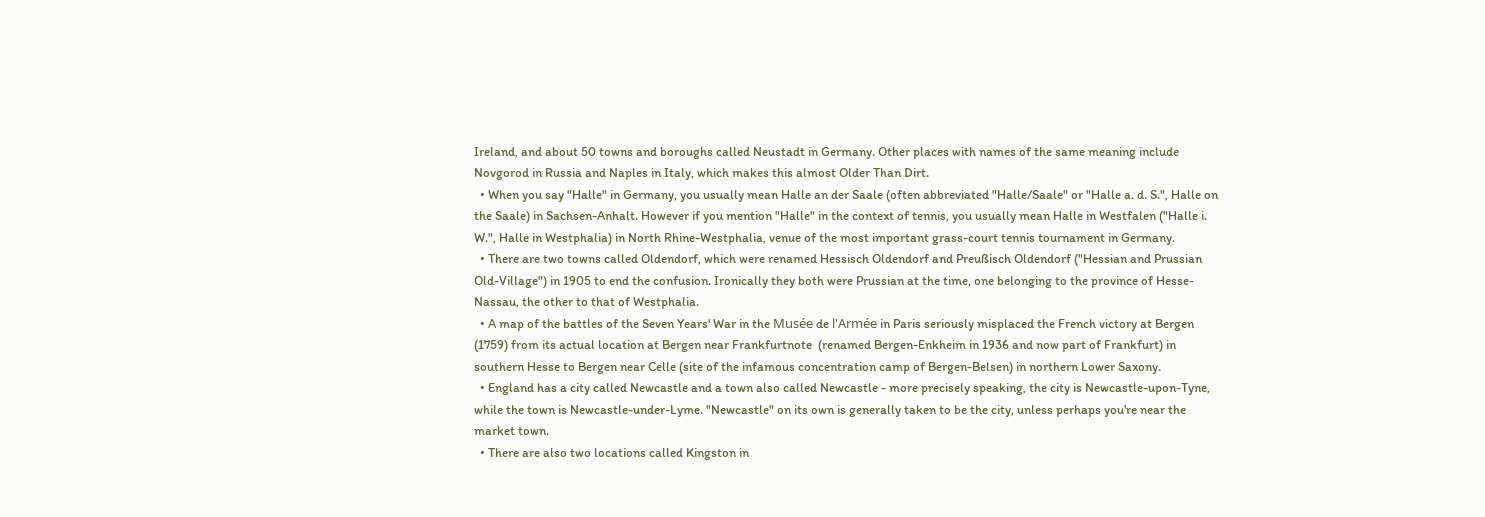Ireland, and about 50 towns and boroughs called Neustadt in Germany. Other places with names of the same meaning include Novgorod in Russia and Naples in Italy, which makes this almost Older Than Dirt.
  • When you say "Halle" in Germany, you usually mean Halle an der Saale (often abbreviated "Halle/Saale" or "Halle a. d. S.", Halle on the Saale) in Sachsen-Anhalt. However if you mention "Halle" in the context of tennis, you usually mean Halle in Westfalen ("Halle i. W.", Halle in Westphalia) in North Rhine-Westphalia, venue of the most important grass-court tennis tournament in Germany.
  • There are two towns called Oldendorf, which were renamed Hessisch Oldendorf and Preußisch Oldendorf ("Hessian and Prussian Old-Village") in 1905 to end the confusion. Ironically they both were Prussian at the time, one belonging to the province of Hesse-Nassau, the other to that of Westphalia.
  • A map of the battles of the Seven Years' War in the Musée de l'Armée in Paris seriously misplaced the French victory at Bergen (1759) from its actual location at Bergen near Frankfurtnote  (renamed Bergen-Enkheim in 1936 and now part of Frankfurt) in southern Hesse to Bergen near Celle (site of the infamous concentration camp of Bergen-Belsen) in northern Lower Saxony.
  • England has a city called Newcastle and a town also called Newcastle - more precisely speaking, the city is Newcastle-upon-Tyne, while the town is Newcastle-under-Lyme. "Newcastle" on its own is generally taken to be the city, unless perhaps you're near the market town.
  • There are also two locations called Kingston in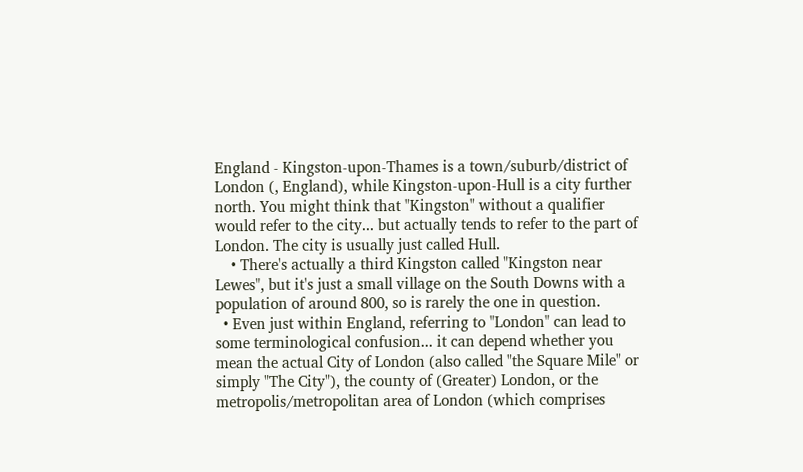England - Kingston-upon-Thames is a town/suburb/district of London (, England), while Kingston-upon-Hull is a city further north. You might think that "Kingston" without a qualifier would refer to the city... but actually tends to refer to the part of London. The city is usually just called Hull.
    • There's actually a third Kingston called "Kingston near Lewes", but it's just a small village on the South Downs with a population of around 800, so is rarely the one in question.
  • Even just within England, referring to "London" can lead to some terminological confusion... it can depend whether you mean the actual City of London (also called "the Square Mile" or simply "The City"), the county of (Greater) London, or the metropolis/metropolitan area of London (which comprises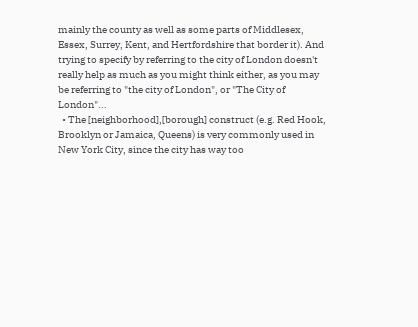mainly the county as well as some parts of Middlesex, Essex, Surrey, Kent, and Hertfordshire that border it). And trying to specify by referring to the city of London doesn't really help as much as you might think either, as you may be referring to "the city of London", or "The City of London"...
  • The [neighborhood],[borough] construct (e.g. Red Hook, Brooklyn or Jamaica, Queens) is very commonly used in New York City, since the city has way too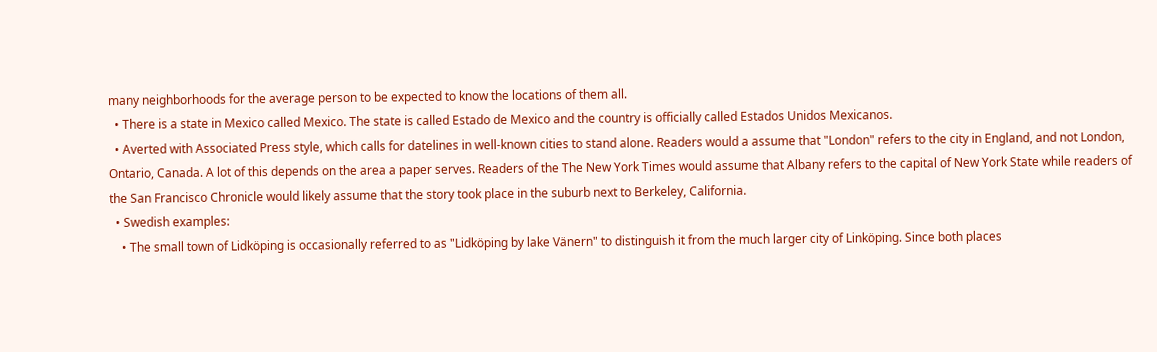many neighborhoods for the average person to be expected to know the locations of them all.
  • There is a state in Mexico called Mexico. The state is called Estado de Mexico and the country is officially called Estados Unidos Mexicanos.
  • Averted with Associated Press style, which calls for datelines in well-known cities to stand alone. Readers would a assume that "London" refers to the city in England, and not London, Ontario, Canada. A lot of this depends on the area a paper serves. Readers of the The New York Times would assume that Albany refers to the capital of New York State while readers of the San Francisco Chronicle would likely assume that the story took place in the suburb next to Berkeley, California.
  • Swedish examples:
    • The small town of Lidköping is occasionally referred to as "Lidköping by lake Vänern" to distinguish it from the much larger city of Linköping. Since both places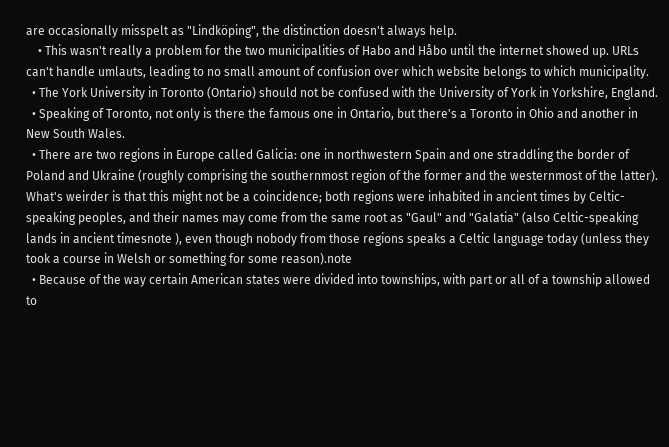are occasionally misspelt as "Lindköping", the distinction doesn't always help.
    • This wasn't really a problem for the two municipalities of Habo and Håbo until the internet showed up. URLs can't handle umlauts, leading to no small amount of confusion over which website belongs to which municipality.
  • The York University in Toronto (Ontario) should not be confused with the University of York in Yorkshire, England.
  • Speaking of Toronto, not only is there the famous one in Ontario, but there's a Toronto in Ohio and another in New South Wales.
  • There are two regions in Europe called Galicia: one in northwestern Spain and one straddling the border of Poland and Ukraine (roughly comprising the southernmost region of the former and the westernmost of the latter). What's weirder is that this might not be a coincidence; both regions were inhabited in ancient times by Celtic-speaking peoples, and their names may come from the same root as "Gaul" and "Galatia" (also Celtic-speaking lands in ancient timesnote ), even though nobody from those regions speaks a Celtic language today (unless they took a course in Welsh or something for some reason).note
  • Because of the way certain American states were divided into townships, with part or all of a township allowed to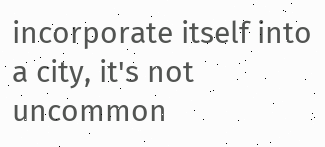incorporate itself into a city, it's not uncommon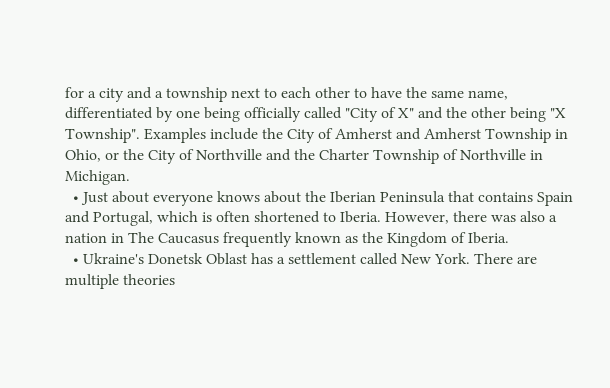for a city and a township next to each other to have the same name, differentiated by one being officially called "City of X" and the other being "X Township". Examples include the City of Amherst and Amherst Township in Ohio, or the City of Northville and the Charter Township of Northville in Michigan.
  • Just about everyone knows about the Iberian Peninsula that contains Spain and Portugal, which is often shortened to Iberia. However, there was also a nation in The Caucasus frequently known as the Kingdom of Iberia.
  • Ukraine's Donetsk Oblast has a settlement called New York. There are multiple theories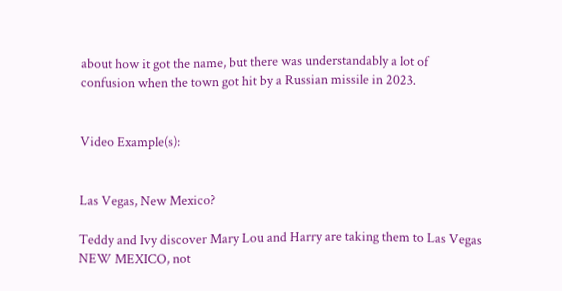about how it got the name, but there was understandably a lot of confusion when the town got hit by a Russian missile in 2023.


Video Example(s):


Las Vegas, New Mexico?

Teddy and Ivy discover Mary Lou and Harry are taking them to Las Vegas NEW MEXICO, not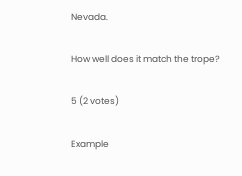Nevada.

How well does it match the trope?

5 (2 votes)

Example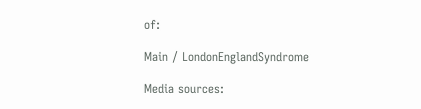of:

Main / LondonEnglandSyndrome

Media sources: